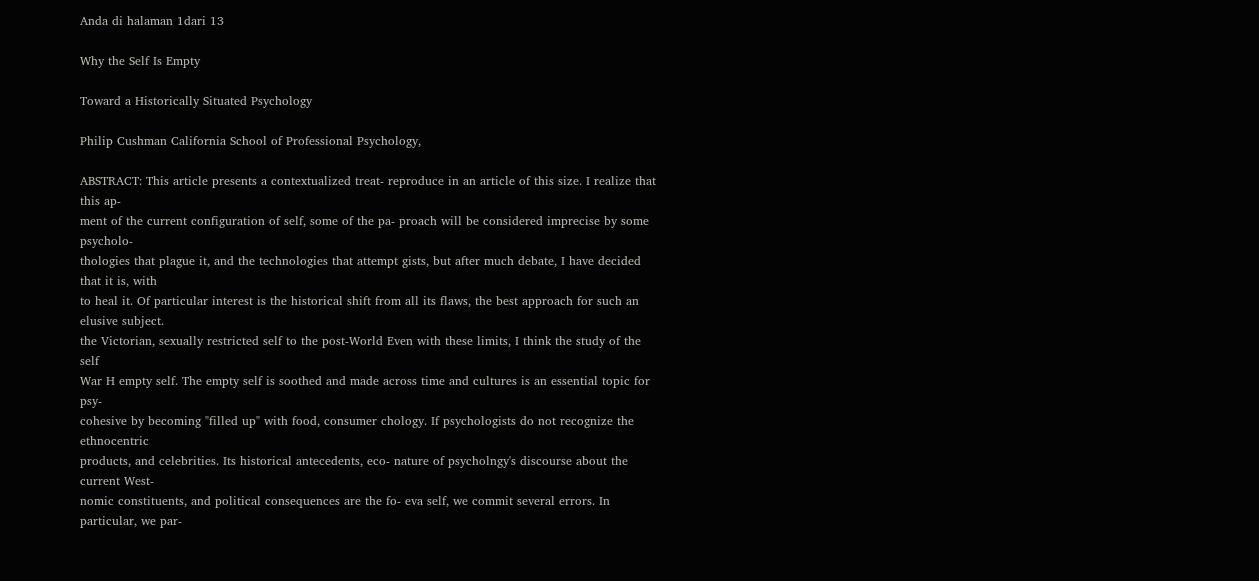Anda di halaman 1dari 13

Why the Self Is Empty

Toward a Historically Situated Psychology

Philip Cushman California School of Professional Psychology,

ABSTRACT: This article presents a contextualized treat- reproduce in an article of this size. I realize that this ap-
ment of the current configuration of self, some of the pa- proach will be considered imprecise by some psycholo-
thologies that plague it, and the technologies that attempt gists, but after much debate, I have decided that it is, with
to heal it. Of particular interest is the historical shift from all its flaws, the best approach for such an elusive subject.
the Victorian, sexually restricted self to the post-World Even with these limits, I think the study of the self
War H empty self. The empty self is soothed and made across time and cultures is an essential topic for psy-
cohesive by becoming "filled up" with food, consumer chology. If psychologists do not recognize the ethnocentric
products, and celebrities. Its historical antecedents, eco- nature of psycholngy's discourse about the current West-
nomic constituents, and political consequences are the fo- eva self, we commit several errors. In particular, we par-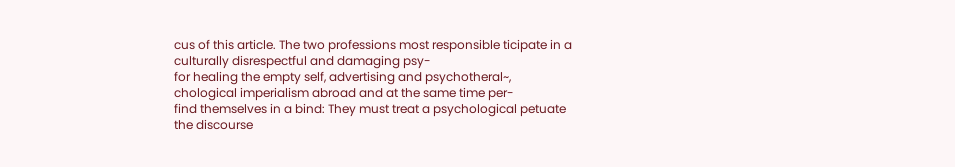cus of this article. The two professions most responsible ticipate in a culturally disrespectful and damaging psy-
for healing the empty self, advertising and psychotheral~, chological imperialism abroad and at the same time per-
find themselves in a bind: They must treat a psychological petuate the discourse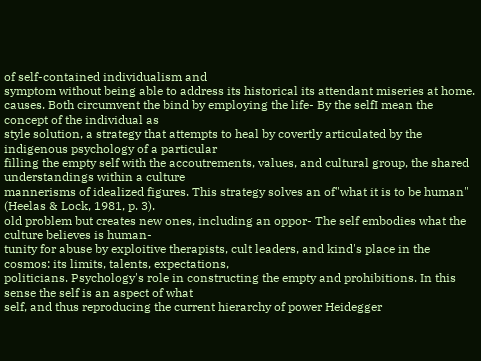of self-contained individualism and
symptom without being able to address its historical its attendant miseries at home.
causes. Both circumvent the bind by employing the life- By the selfI mean the concept of the individual as
style solution, a strategy that attempts to heal by covertly articulated by the indigenous psychology of a particular
filling the empty self with the accoutrements, values, and cultural group, the shared understandings within a culture
mannerisms of idealized figures. This strategy solves an of"what it is to be human" (Heelas & Lock, 1981, p. 3).
old problem but creates new ones, including an oppor- The self embodies what the culture believes is human-
tunity for abuse by exploitive therapists, cult leaders, and kind's place in the cosmos: its limits, talents, expectations,
politicians. Psychology's role in constructing the empty and prohibitions. In this sense the self is an aspect of what
self, and thus reproducing the current hierarchy of power Heidegger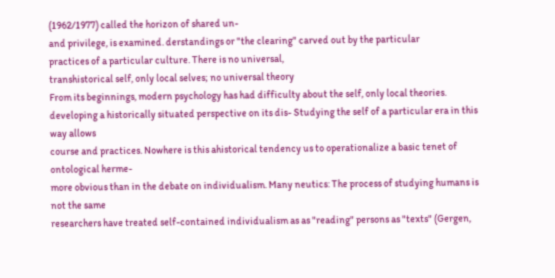(1962/1977) called the horizon of shared un-
and privilege, is examined. derstandings or "the clearing" carved out by the particular
practices of a particular culture. There is no universal,
transhistorical self, only local selves; no universal theory
From its beginnings, modern psychology has had difficulty about the self, only local theories.
developing a historically situated perspective on its dis- Studying the self of a particular era in this way allows
course and practices. Nowhere is this ahistorical tendency us to operationalize a basic tenet of ontological herme-
more obvious than in the debate on individualism. Many neutics: The process of studying humans is not the same
researchers have treated self-contained individualism as as "reading" persons as "texts" (Gergen,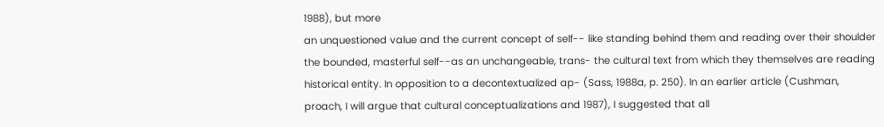1988), but more
an unquestioned value and the current concept of self-- like standing behind them and reading over their shoulder
the bounded, masterful self--as an unchangeable, trans- the cultural text from which they themselves are reading
historical entity. In opposition to a decontextualized ap- (Sass, 1988a, p. 250). In an earlier article (Cushman,
proach, I will argue that cultural conceptualizations and 1987), I suggested that all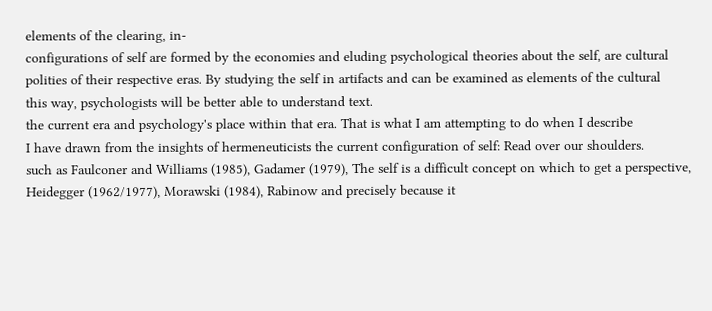elements of the clearing, in-
configurations of self are formed by the economies and eluding psychological theories about the self, are cultural
polities of their respective eras. By studying the self in artifacts and can be examined as elements of the cultural
this way, psychologists will be better able to understand text.
the current era and psychology's place within that era. That is what I am attempting to do when I describe
I have drawn from the insights of hermeneuticists the current configuration of self: Read over our shoulders.
such as Faulconer and Williams (1985), Gadamer (1979), The self is a difficult concept on which to get a perspective,
Heidegger (1962/1977), Morawski (1984), Rabinow and precisely because it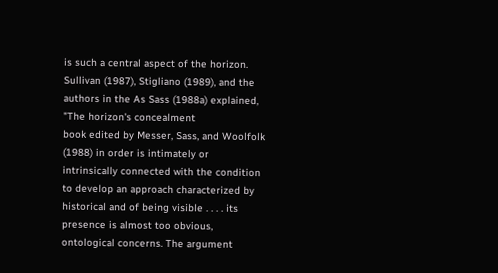is such a central aspect of the horizon.
Sullivan (1987), Stigliano (1989), and the authors in the As Sass (1988a) explained, "The horizon's concealment
book edited by Messer, Sass, and Woolfolk (1988) in order is intimately or intrinsically connected with the condition
to develop an approach characterized by historical and of being visible . . . . its presence is almost too obvious,
ontological concerns. The argument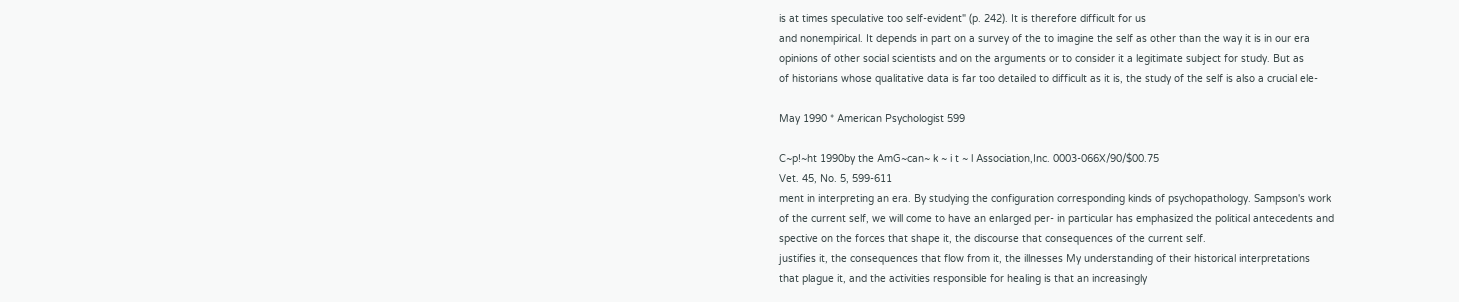is at times speculative too self-evident" (p. 242). It is therefore difficult for us
and nonempirical. It depends in part on a survey of the to imagine the self as other than the way it is in our era
opinions of other social scientists and on the arguments or to consider it a legitimate subject for study. But as
of historians whose qualitative data is far too detailed to difficult as it is, the study of the self is also a crucial ele-

May 1990 * American Psychologist 599

C~p!~ht 1990by the AmG~can~ k ~ i t ~ l Association,Inc. 0003-066X/90/$00.75
Vet. 45, No. 5, 599-611
ment in interpreting an era. By studying the configuration corresponding kinds of psychopathology. Sampson's work
of the current self, we will come to have an enlarged per- in particular has emphasized the political antecedents and
spective on the forces that shape it, the discourse that consequences of the current self.
justifies it, the consequences that flow from it, the illnesses My understanding of their historical interpretations
that plague it, and the activities responsible for healing is that an increasingly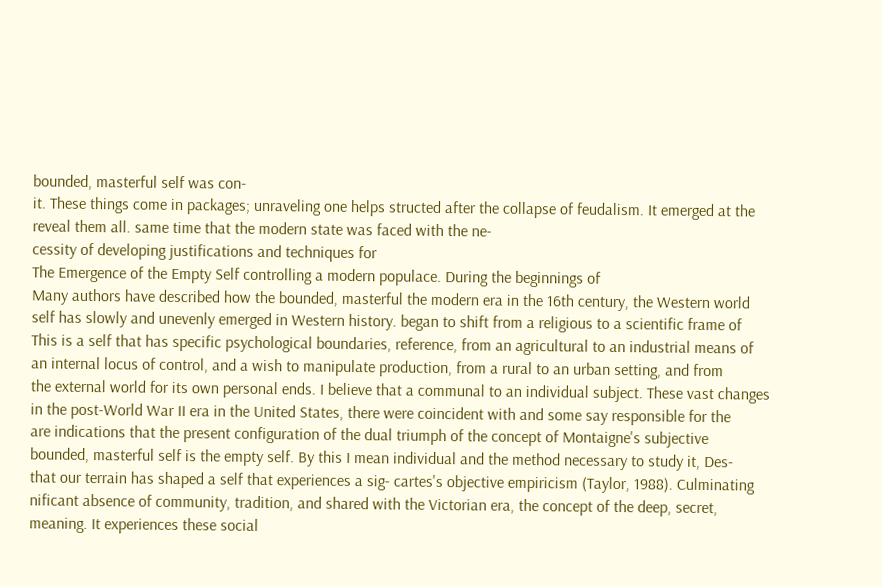bounded, masterful self was con-
it. These things come in packages; unraveling one helps structed after the collapse of feudalism. It emerged at the
reveal them all. same time that the modern state was faced with the ne-
cessity of developing justifications and techniques for
The Emergence of the Empty Self controlling a modern populace. During the beginnings of
Many authors have described how the bounded, masterful the modern era in the 16th century, the Western world
self has slowly and unevenly emerged in Western history. began to shift from a religious to a scientific frame of
This is a self that has specific psychological boundaries, reference, from an agricultural to an industrial means of
an internal locus of control, and a wish to manipulate production, from a rural to an urban setting, and from
the external world for its own personal ends. I believe that a communal to an individual subject. These vast changes
in the post-World War II era in the United States, there were coincident with and some say responsible for the
are indications that the present configuration of the dual triumph of the concept of Montaigne's subjective
bounded, masterful self is the empty self. By this I mean individual and the method necessary to study it, Des-
that our terrain has shaped a self that experiences a sig- cartes's objective empiricism (Taylor, 1988). Culminating
nificant absence of community, tradition, and shared with the Victorian era, the concept of the deep, secret,
meaning. It experiences these social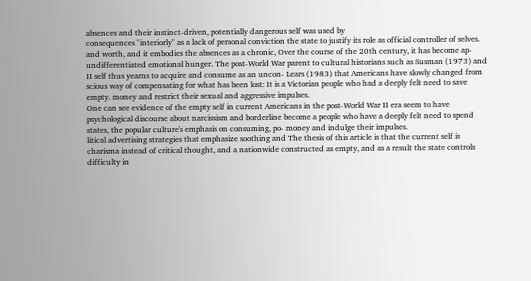absences and their instinct-driven, potentially dangerous self was used by
consequences "interiorly" as a lack of personal conviction the state to justify its role as official controller of selves.
and worth, and it embodies the absences as a chronic, Over the course of the 20th century, it has become ap-
undifferentiated emotional hunger. The post-World War parent to cultural historians such as Susman (1973) and
II self thus yearns to acquire and consume as an uncon- Lears (1983) that Americans have slowly changed from
scious way of compensating for what has been lost: It is a Victorian people who had a deeply felt need to save
empty. money and restrict their sexual and aggressive impulses.
One can see evidence of the empty self in current Americans in the post-World War II era seem to have
psychological discourse about narcissism and borderline become a people who have a deeply felt need to spend
states, the popular culture's emphasis on consuming, po- money and indulge their impulses.
litical advertising strategies that emphasize soothing and The thesis of this article is that the current self is
charisma instead of critical thought, and a nationwide constructed as empty, and as a result the state controls
difficulty in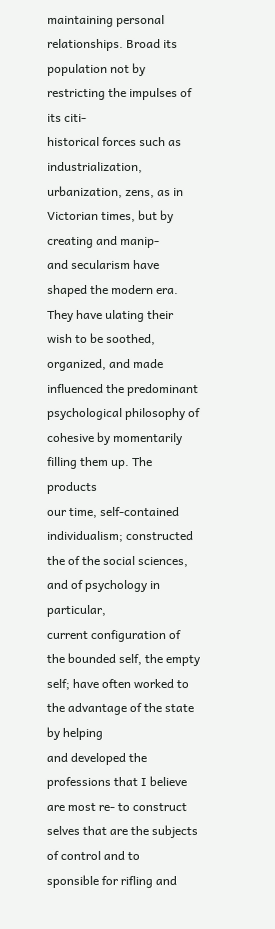maintaining personal relationships. Broad its population not by restricting the impulses of its citi-
historical forces such as industrialization, urbanization, zens, as in Victorian times, but by creating and manip-
and secularism have shaped the modern era. They have ulating their wish to be soothed, organized, and made
influenced the predominant psychological philosophy of cohesive by momentarily filling them up. The products
our time, self-contained individualism; constructed the of the social sciences, and of psychology in particular,
current configuration of the bounded self, the empty self; have often worked to the advantage of the state by helping
and developed the professions that I believe are most re- to construct selves that are the subjects of control and to
sponsible for rifling and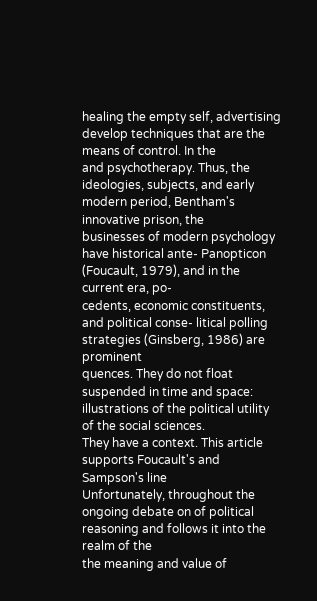healing the empty self, advertising develop techniques that are the means of control. In the
and psychotherapy. Thus, the ideologies, subjects, and early modern period, Bentham's innovative prison, the
businesses of modern psychology have historical ante- Panopticon (Foucault, 1979), and in the current era, po-
cedents, economic constituents, and political conse- litical polling strategies (Ginsberg, 1986) are prominent
quences. They do not float suspended in time and space: illustrations of the political utility of the social sciences.
They have a context. This article supports Foucault's and Sampson's line
Unfortunately, throughout the ongoing debate on of political reasoning and follows it into the realm of the
the meaning and value of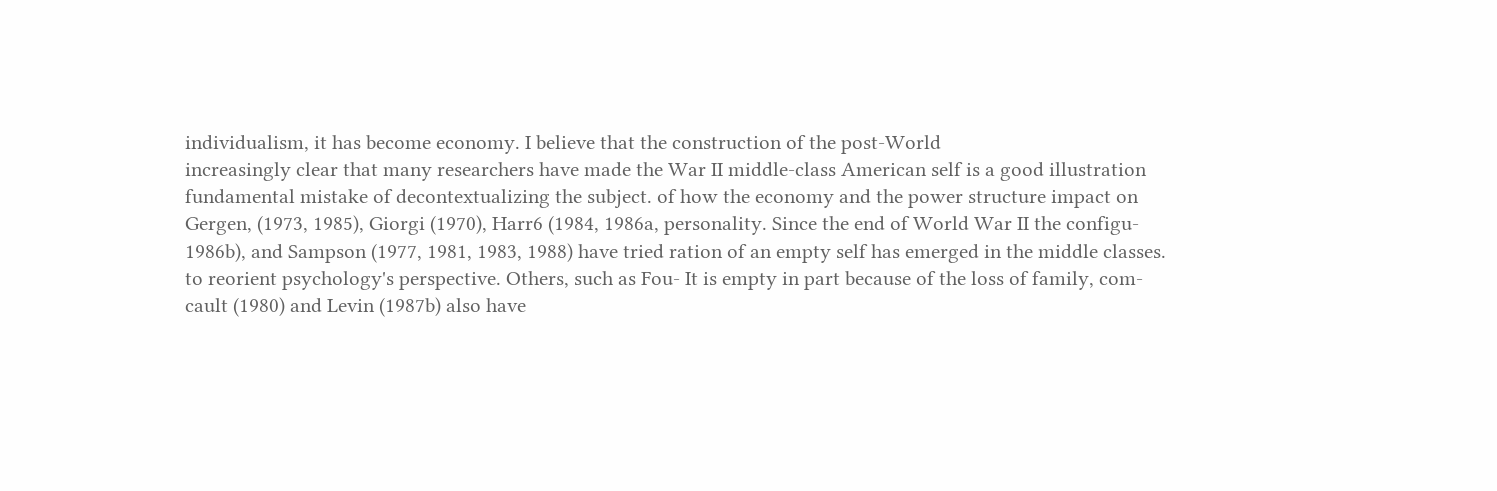individualism, it has become economy. I believe that the construction of the post-World
increasingly clear that many researchers have made the War II middle-class American self is a good illustration
fundamental mistake of decontextualizing the subject. of how the economy and the power structure impact on
Gergen, (1973, 1985), Giorgi (1970), Harr6 (1984, 1986a, personality. Since the end of World War II the configu-
1986b), and Sampson (1977, 1981, 1983, 1988) have tried ration of an empty self has emerged in the middle classes.
to reorient psychology's perspective. Others, such as Fou- It is empty in part because of the loss of family, com-
cault (1980) and Levin (1987b) also have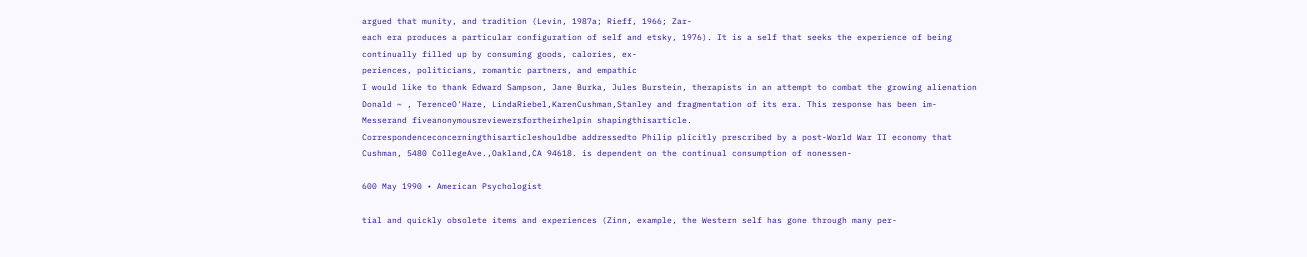argued that munity, and tradition (Levin, 1987a; Rieff, 1966; Zar-
each era produces a particular configuration of self and etsky, 1976). It is a self that seeks the experience of being
continually filled up by consuming goods, calories, ex-
periences, politicians, romantic partners, and empathic
I would like to thank Edward Sampson, Jane Burka, Jules Burstein, therapists in an attempt to combat the growing alienation
Donald ~ , TerenceO'Hare, LindaRiebel,KarenCushman,Stanley and fragmentation of its era. This response has been im-
Messerand fiveanonymousreviewersfortheirhelpin shapingthisarticle.
Correspondenceconcerningthisarticleshouldbe addressedto Philip plicitly prescribed by a post-World War II economy that
Cushman, 5480 CollegeAve.,Oakland,CA 94618. is dependent on the continual consumption of nonessen-

600 May 1990 • American Psychologist

tial and quickly obsolete items and experiences (Zinn, example, the Western self has gone through many per-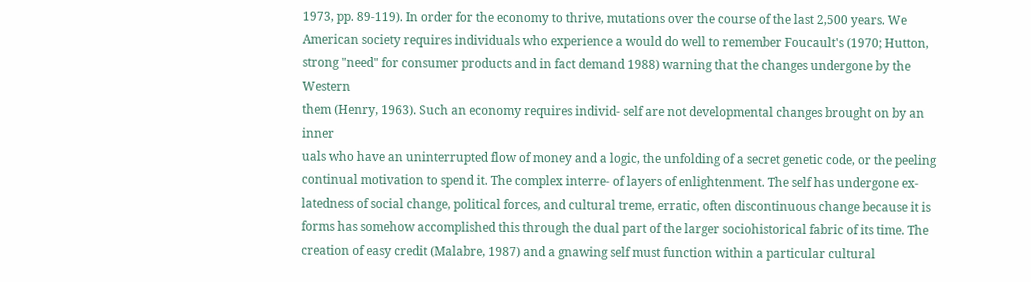1973, pp. 89-119). In order for the economy to thrive, mutations over the course of the last 2,500 years. We
American society requires individuals who experience a would do well to remember Foucault's (1970; Hutton,
strong "need" for consumer products and in fact demand 1988) warning that the changes undergone by the Western
them (Henry, 1963). Such an economy requires individ- self are not developmental changes brought on by an inner
uals who have an uninterrupted flow of money and a logic, the unfolding of a secret genetic code, or the peeling
continual motivation to spend it. The complex interre- of layers of enlightenment. The self has undergone ex-
latedness of social change, political forces, and cultural treme, erratic, often discontinuous change because it is
forms has somehow accomplished this through the dual part of the larger sociohistorical fabric of its time. The
creation of easy credit (Malabre, 1987) and a gnawing self must function within a particular cultural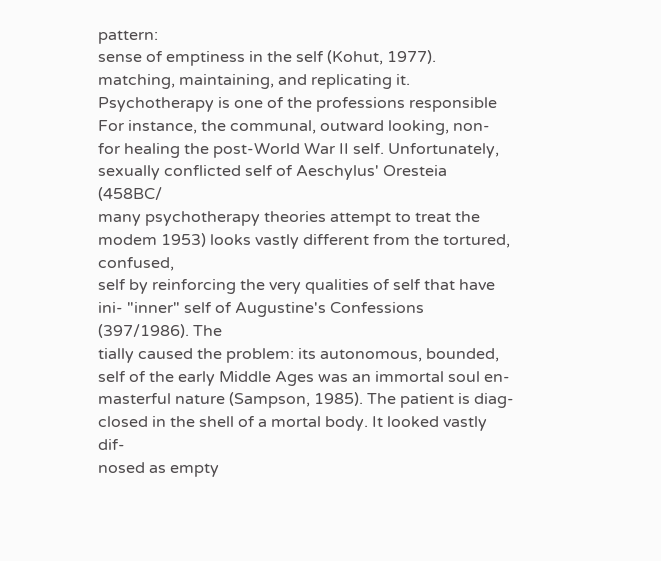pattern:
sense of emptiness in the self (Kohut, 1977). matching, maintaining, and replicating it.
Psychotherapy is one of the professions responsible For instance, the communal, outward looking, non-
for healing the post-World War II self. Unfortunately, sexually conflicted self of Aeschylus' Oresteia (458BC/
many psychotherapy theories attempt to treat the modem 1953) looks vastly different from the tortured, confused,
self by reinforcing the very qualities of self that have ini- "inner" self of Augustine's Confessions (397/1986). The
tially caused the problem: its autonomous, bounded, self of the early Middle Ages was an immortal soul en-
masterful nature (Sampson, 1985). The patient is diag- closed in the shell of a mortal body. It looked vastly dif-
nosed as empty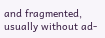and fragmented, usually without ad-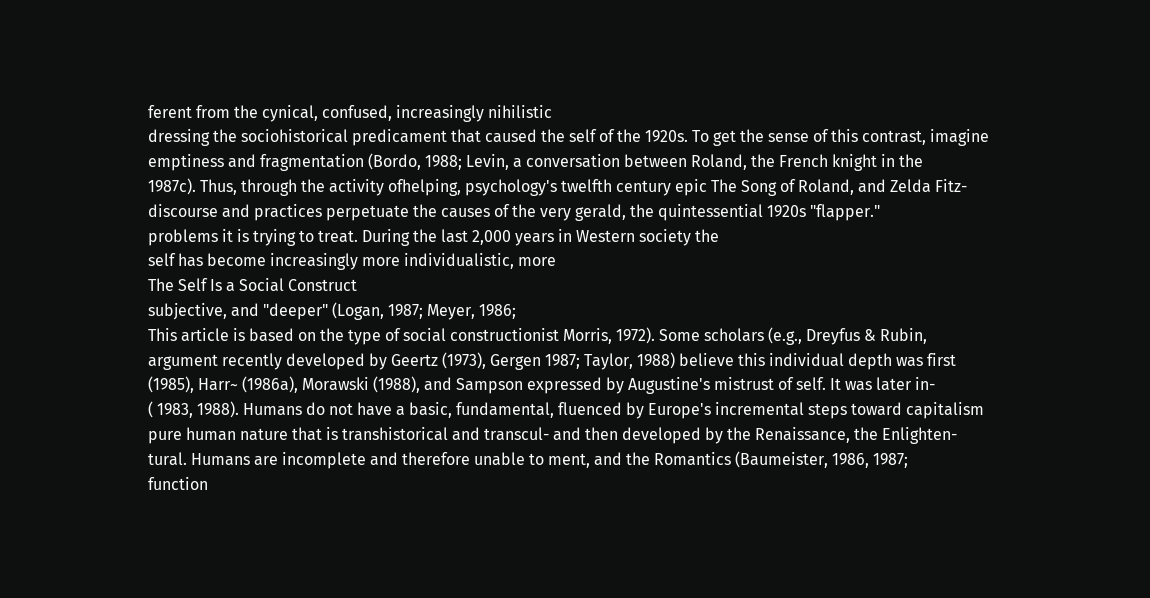ferent from the cynical, confused, increasingly nihilistic
dressing the sociohistorical predicament that caused the self of the 1920s. To get the sense of this contrast, imagine
emptiness and fragmentation (Bordo, 1988; Levin, a conversation between Roland, the French knight in the
1987c). Thus, through the activity ofhelping, psychology's twelfth century epic The Song of Roland, and Zelda Fitz-
discourse and practices perpetuate the causes of the very gerald, the quintessential 1920s "flapper."
problems it is trying to treat. During the last 2,000 years in Western society the
self has become increasingly more individualistic, more
The Self Is a Social Construct
subjective, and "deeper" (Logan, 1987; Meyer, 1986;
This article is based on the type of social constructionist Morris, 1972). Some scholars (e.g., Dreyfus & Rubin,
argument recently developed by Geertz (1973), Gergen 1987; Taylor, 1988) believe this individual depth was first
(1985), Harr~ (1986a), Morawski (1988), and Sampson expressed by Augustine's mistrust of self. It was later in-
( 1983, 1988). Humans do not have a basic, fundamental, fluenced by Europe's incremental steps toward capitalism
pure human nature that is transhistorical and transcul- and then developed by the Renaissance, the Enlighten-
tural. Humans are incomplete and therefore unable to ment, and the Romantics (Baumeister, 1986, 1987;
function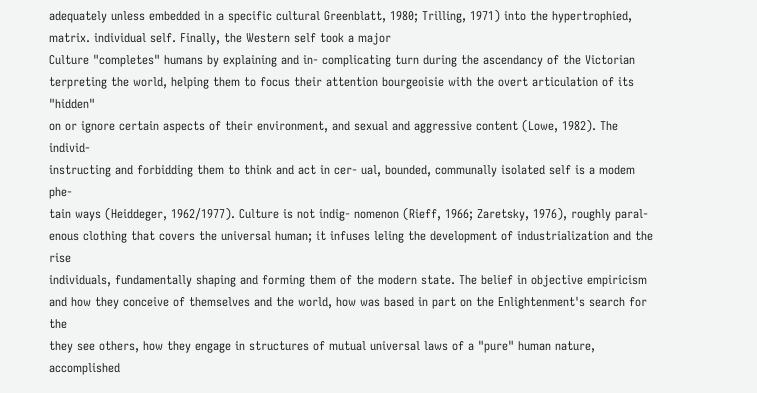adequately unless embedded in a specific cultural Greenblatt, 1980; Trilling, 1971) into the hypertrophied,
matrix. individual self. Finally, the Western self took a major
Culture "completes" humans by explaining and in- complicating turn during the ascendancy of the Victorian
terpreting the world, helping them to focus their attention bourgeoisie with the overt articulation of its "hidden"
on or ignore certain aspects of their environment, and sexual and aggressive content (Lowe, 1982). The individ-
instructing and forbidding them to think and act in cer- ual, bounded, communally isolated self is a modem phe-
tain ways (Heiddeger, 1962/1977). Culture is not indig- nomenon (Rieff, 1966; Zaretsky, 1976), roughly paral-
enous clothing that covers the universal human; it infuses leling the development of industrialization and the rise
individuals, fundamentally shaping and forming them of the modern state. The belief in objective empiricism
and how they conceive of themselves and the world, how was based in part on the Enlightenment's search for the
they see others, how they engage in structures of mutual universal laws of a "pure" human nature, accomplished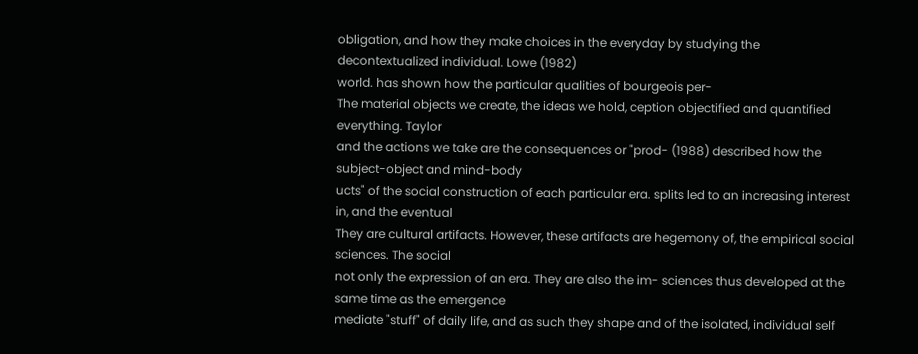obligation, and how they make choices in the everyday by studying the decontextualized individual. Lowe (1982)
world. has shown how the particular qualities of bourgeois per-
The material objects we create, the ideas we hold, ception objectified and quantified everything. Taylor
and the actions we take are the consequences or "prod- (1988) described how the subject-object and mind-body
ucts" of the social construction of each particular era. splits led to an increasing interest in, and the eventual
They are cultural artifacts. However, these artifacts are hegemony of, the empirical social sciences. The social
not only the expression of an era. They are also the im- sciences thus developed at the same time as the emergence
mediate "stuff" of daily life, and as such they shape and of the isolated, individual self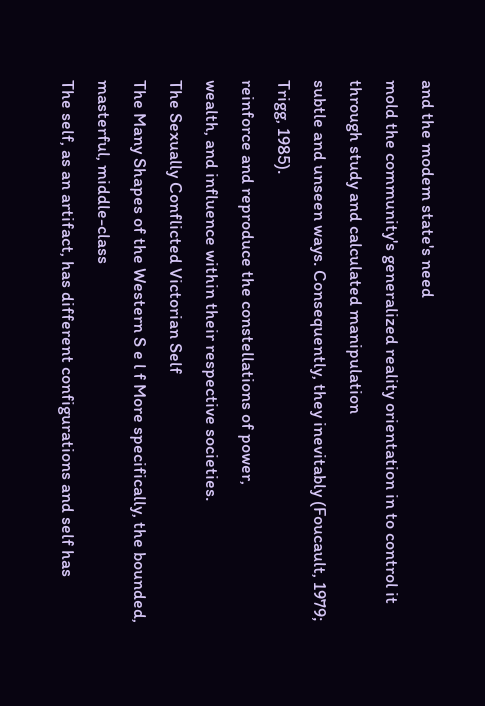and the modem state's need
mold the community's generalized reality orientation in to control it through study and calculated manipulation
subtle and unseen ways. Consequently, they inevitably (Foucault, 1979; Trigg, 1985).
reinforce and reproduce the constellations of power,
wealth, and influence within their respective societies.
The Sexually Conflicted Victorian Self
The Many Shapes of the Western S e l f More specifically, the bounded, masterful, middle-class
The self, as an artifact, has different configurations and self has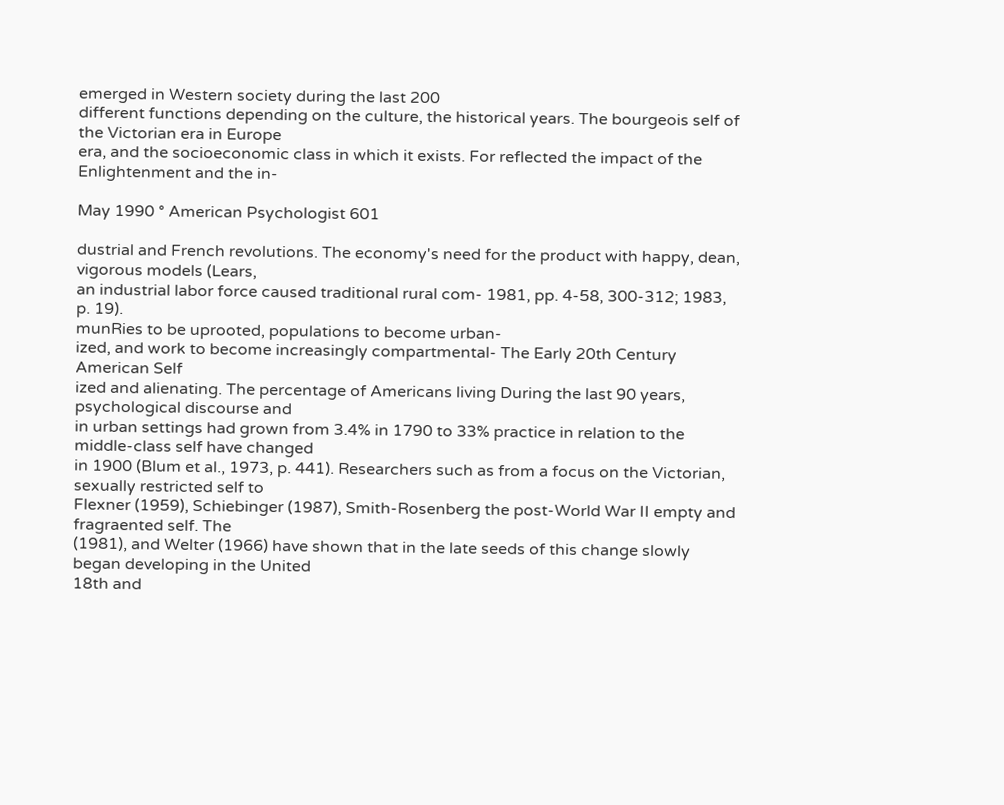emerged in Western society during the last 200
different functions depending on the culture, the historical years. The bourgeois self of the Victorian era in Europe
era, and the socioeconomic class in which it exists. For reflected the impact of the Enlightenment and the in-

May 1990 ° American Psychologist 601

dustrial and French revolutions. The economy's need for the product with happy, dean, vigorous models (Lears,
an industrial labor force caused traditional rural com- 1981, pp. 4-58, 300-312; 1983, p. 19).
munRies to be uprooted, populations to become urban-
ized, and work to become increasingly compartmental- The Early 20th Century American Self
ized and alienating. The percentage of Americans living During the last 90 years, psychological discourse and
in urban settings had grown from 3.4% in 1790 to 33% practice in relation to the middle-class self have changed
in 1900 (Blum et al., 1973, p. 441). Researchers such as from a focus on the Victorian, sexually restricted self to
Flexner (1959), Schiebinger (1987), Smith-Rosenberg the post-World War II empty and fragraented self. The
(1981), and Welter (1966) have shown that in the late seeds of this change slowly began developing in the United
18th and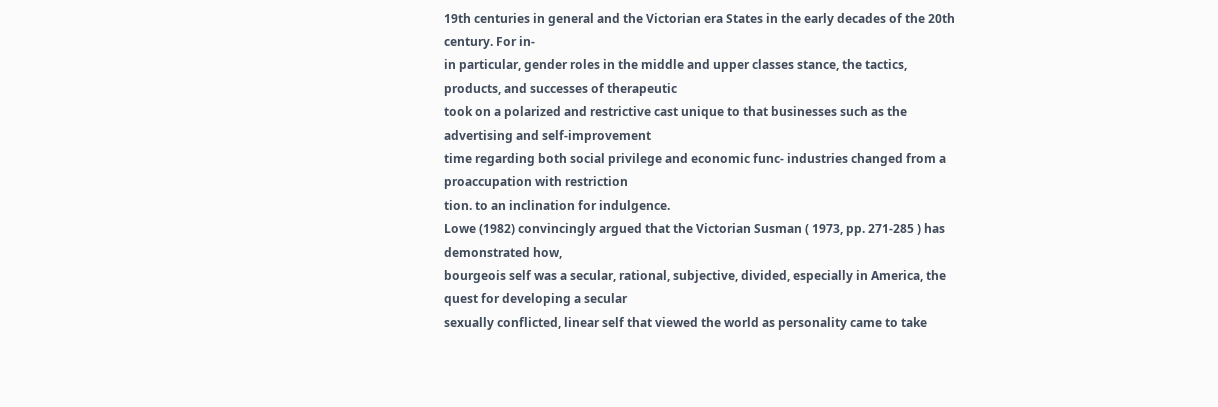19th centuries in general and the Victorian era States in the early decades of the 20th century. For in-
in particular, gender roles in the middle and upper classes stance, the tactics, products, and successes of therapeutic
took on a polarized and restrictive cast unique to that businesses such as the advertising and self-improvement
time regarding both social privilege and economic func- industries changed from a proaccupation with restriction
tion. to an inclination for indulgence.
Lowe (1982) convincingly argued that the Victorian Susman ( 1973, pp. 271-285 ) has demonstrated how,
bourgeois self was a secular, rational, subjective, divided, especially in America, the quest for developing a secular
sexually conflicted, linear self that viewed the world as personality came to take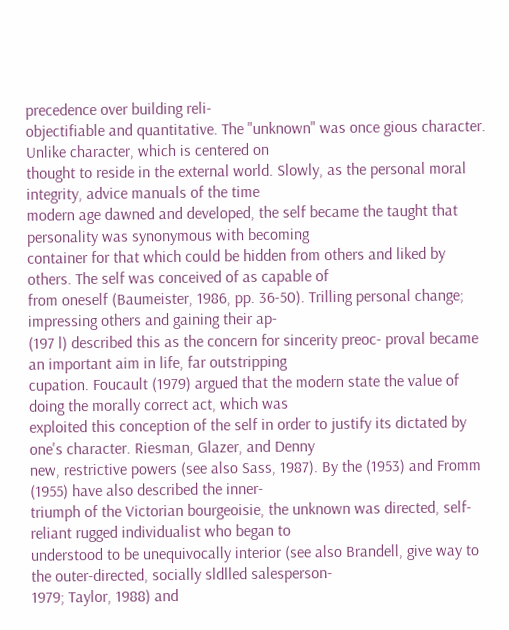precedence over building reli-
objectifiable and quantitative. The "unknown" was once gious character. Unlike character, which is centered on
thought to reside in the external world. Slowly, as the personal moral integrity, advice manuals of the time
modern age dawned and developed, the self became the taught that personality was synonymous with becoming
container for that which could be hidden from others and liked by others. The self was conceived of as capable of
from oneself (Baumeister, 1986, pp. 36-50). Trilling personal change; impressing others and gaining their ap-
(197 l) described this as the concern for sincerity preoc- proval became an important aim in life, far outstripping
cupation. Foucault (1979) argued that the modern state the value of doing the morally correct act, which was
exploited this conception of the self in order to justify its dictated by one's character. Riesman, Glazer, and Denny
new, restrictive powers (see also Sass, 1987). By the (1953) and Fromm (1955) have also described the inner-
triumph of the Victorian bourgeoisie, the unknown was directed, self-reliant rugged individualist who began to
understood to be unequivocally interior (see also Brandell, give way to the outer-directed, socially sldlled salesperson-
1979; Taylor, 1988) and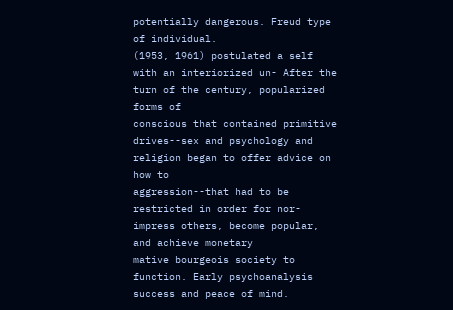potentially dangerous. Freud type of individual.
(1953, 1961) postulated a self with an interiorized un- After the turn of the century, popularized forms of
conscious that contained primitive drives--sex and psychology and religion began to offer advice on how to
aggression--that had to be restricted in order for nor- impress others, become popular, and achieve monetary
mative bourgeois society to function. Early psychoanalysis success and peace of mind.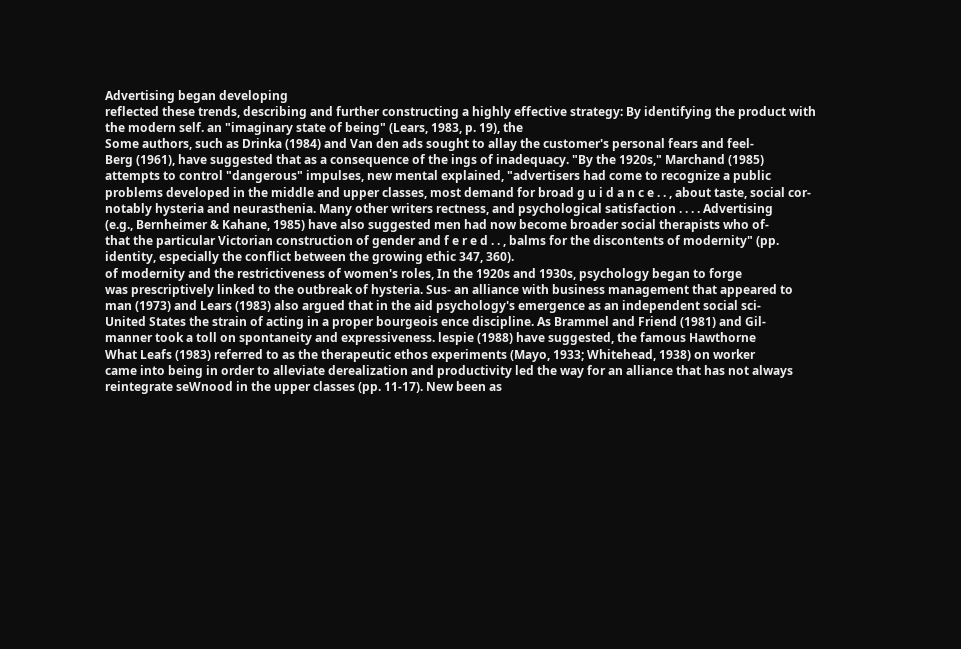Advertising began developing
reflected these trends, describing and further constructing a highly effective strategy: By identifying the product with
the modern self. an "imaginary state of being" (Lears, 1983, p. 19), the
Some authors, such as Drinka (1984) and Van den ads sought to allay the customer's personal fears and feel-
Berg (1961), have suggested that as a consequence of the ings of inadequacy. "By the 1920s," Marchand (1985)
attempts to control "dangerous" impulses, new mental explained, "advertisers had come to recognize a public
problems developed in the middle and upper classes, most demand for broad g u i d a n c e . . , about taste, social cor-
notably hysteria and neurasthenia. Many other writers rectness, and psychological satisfaction . . . . Advertising
(e.g., Bernheimer & Kahane, 1985) have also suggested men had now become broader social therapists who of-
that the particular Victorian construction of gender and f e r e d . . , balms for the discontents of modernity" (pp.
identity, especially the conflict between the growing ethic 347, 360).
of modernity and the restrictiveness of women's roles, In the 1920s and 1930s, psychology began to forge
was prescriptively linked to the outbreak of hysteria. Sus- an alliance with business management that appeared to
man (1973) and Lears (1983) also argued that in the aid psychology's emergence as an independent social sci-
United States the strain of acting in a proper bourgeois ence discipline. As Brammel and Friend (1981) and Gil-
manner took a toll on spontaneity and expressiveness. lespie (1988) have suggested, the famous Hawthorne
What Leafs (1983) referred to as the therapeutic ethos experiments (Mayo, 1933; Whitehead, 1938) on worker
came into being in order to alleviate derealization and productivity led the way for an alliance that has not always
reintegrate seWnood in the upper classes (pp. 11-17). New been as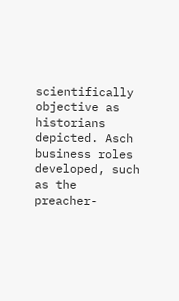scientifically objective as historians depicted. Asch
business roles developed, such as the preacher-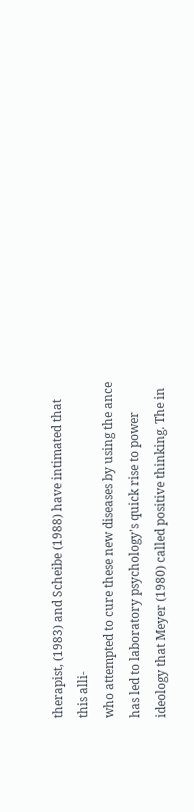therapist, (1983) and Scheibe (1988) have intimated that this alli-
who attempted to cure these new diseases by using the ance has led to laboratory psychology's quick rise to power
ideology that Meyer (1980) called positive thinking. The in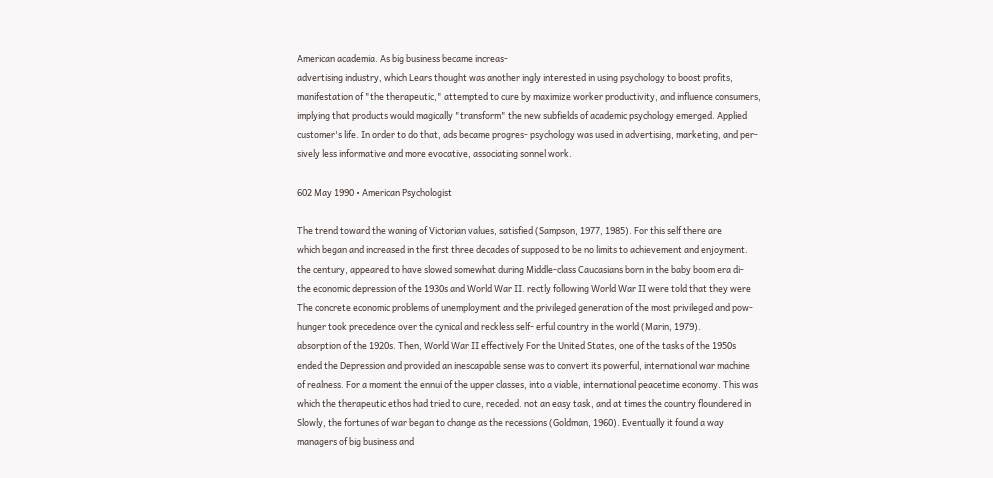American academia. As big business became increas-
advertising industry, which Lears thought was another ingly interested in using psychology to boost profits,
manifestation of "the therapeutic," attempted to cure by maximize worker productivity, and influence consumers,
implying that products would magically "transform" the new subfields of academic psychology emerged. Applied
customer's life. In order to do that, ads became progres- psychology was used in advertising, marketing, and per-
sively less informative and more evocative, associating sonnel work.

602 May 1990 • American Psychologist

The trend toward the waning of Victorian values, satisfied (Sampson, 1977, 1985). For this self there are
which began and increased in the first three decades of supposed to be no limits to achievement and enjoyment.
the century, appeared to have slowed somewhat during Middle-class Caucasians born in the baby boom era di-
the economic depression of the 1930s and World War II. rectly following World War II were told that they were
The concrete economic problems of unemployment and the privileged generation of the most privileged and pow-
hunger took precedence over the cynical and reckless self- erful country in the world (Marin, 1979).
absorption of the 1920s. Then, World War II effectively For the United States, one of the tasks of the 1950s
ended the Depression and provided an inescapable sense was to convert its powerful, international war machine
of realness. For a moment the ennui of the upper classes, into a viable, international peacetime economy. This was
which the therapeutic ethos had tried to cure, receded. not an easy task, and at times the country floundered in
Slowly, the fortunes of war began to change as the recessions (Goldman, 1960). Eventually it found a way
managers of big business and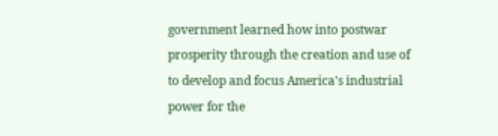government learned how into postwar prosperity through the creation and use of
to develop and focus America's industrial power for the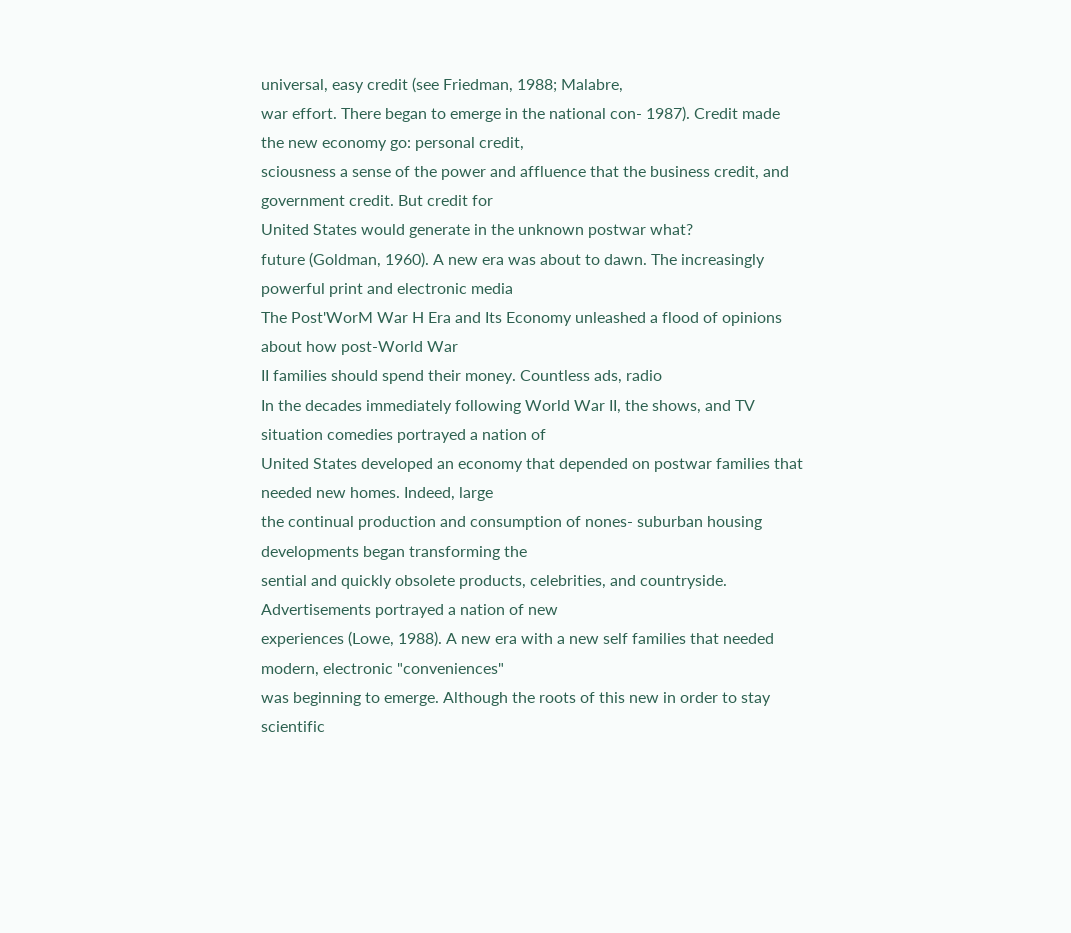universal, easy credit (see Friedman, 1988; Malabre,
war effort. There began to emerge in the national con- 1987). Credit made the new economy go: personal credit,
sciousness a sense of the power and affluence that the business credit, and government credit. But credit for
United States would generate in the unknown postwar what?
future (Goldman, 1960). A new era was about to dawn. The increasingly powerful print and electronic media
The Post'WorM War H Era and Its Economy unleashed a flood of opinions about how post-World War
II families should spend their money. Countless ads, radio
In the decades immediately following World War II, the shows, and TV situation comedies portrayed a nation of
United States developed an economy that depended on postwar families that needed new homes. Indeed, large
the continual production and consumption of nones- suburban housing developments began transforming the
sential and quickly obsolete products, celebrities, and countryside. Advertisements portrayed a nation of new
experiences (Lowe, 1988). A new era with a new self families that needed modern, electronic "conveniences"
was beginning to emerge. Although the roots of this new in order to stay scientific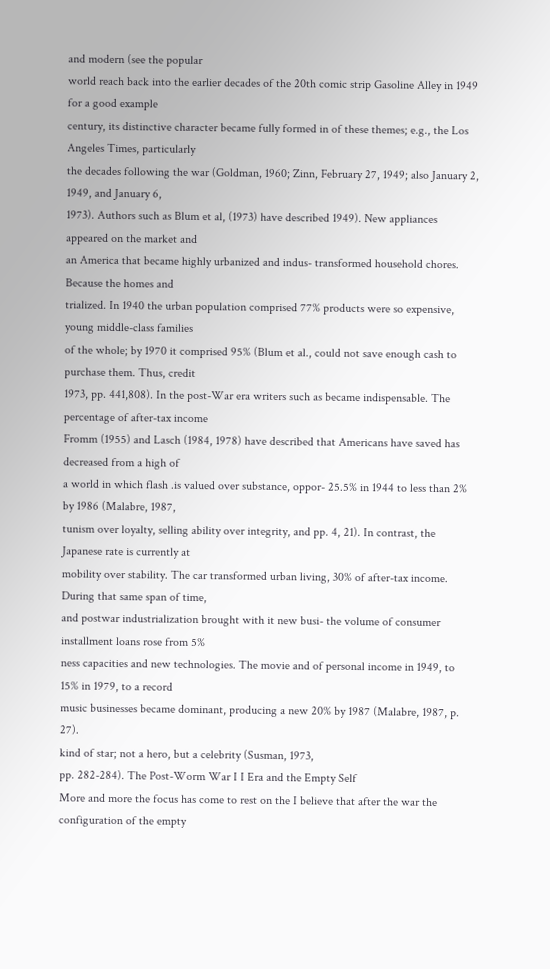and modern (see the popular
world reach back into the earlier decades of the 20th comic strip Gasoline Alley in 1949 for a good example
century, its distinctive character became fully formed in of these themes; e.g., the Los Angeles Times, particularly
the decades following the war (Goldman, 1960; Zinn, February 27, 1949; also January 2, 1949, and January 6,
1973). Authors such as Blum et al, (1973) have described 1949). New appliances appeared on the market and
an America that became highly urbanized and indus- transformed household chores. Because the homes and
trialized. In 1940 the urban population comprised 77% products were so expensive, young middle-class families
of the whole; by 1970 it comprised 95% (Blum et al., could not save enough cash to purchase them. Thus, credit
1973, pp. 441,808). In the post-War era writers such as became indispensable. The percentage of after-tax income
Fromm (1955) and Lasch (1984, 1978) have described that Americans have saved has decreased from a high of
a world in which flash .is valued over substance, oppor- 25.5% in 1944 to less than 2% by 1986 (Malabre, 1987,
tunism over loyalty, selling ability over integrity, and pp. 4, 21). In contrast, the Japanese rate is currently at
mobility over stability. The car transformed urban living, 30% of after-tax income. During that same span of time,
and postwar industrialization brought with it new busi- the volume of consumer installment loans rose from 5%
ness capacities and new technologies. The movie and of personal income in 1949, to 15% in 1979, to a record
music businesses became dominant, producing a new 20% by 1987 (Malabre, 1987, p. 27).
kind of star; not a hero, but a celebrity (Susman, 1973,
pp. 282-284). The Post-Worm War I I Era and the Empty Self
More and more the focus has come to rest on the I believe that after the war the configuration of the empty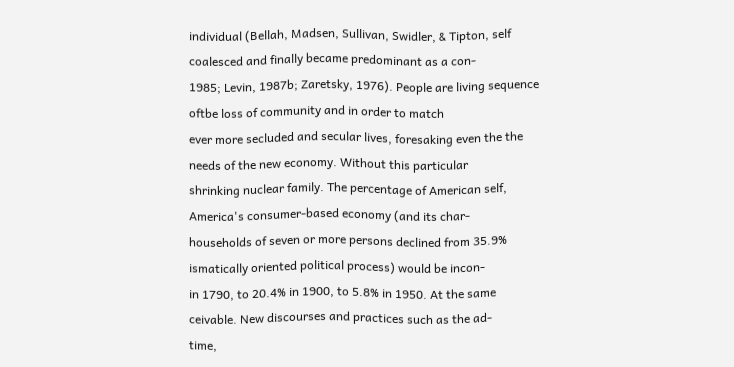individual (Bellah, Madsen, Sullivan, Swidler, & Tipton, self coalesced and finally became predominant as a con-
1985; Levin, 1987b; Zaretsky, 1976). People are living sequence oftbe loss of community and in order to match
ever more secluded and secular lives, foresaking even the the needs of the new economy. Without this particular
shrinking nuclear family. The percentage of American self, America's consumer-based economy (and its char-
households of seven or more persons declined from 35.9% ismatically oriented political process) would be incon-
in 1790, to 20.4% in 1900, to 5.8% in 1950. At the same ceivable. New discourses and practices such as the ad-
time,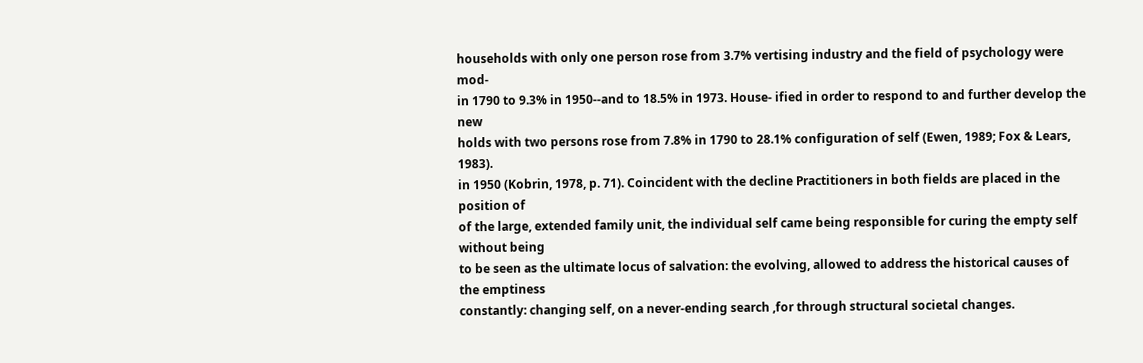households with only one person rose from 3.7% vertising industry and the field of psychology were mod-
in 1790 to 9.3% in 1950--and to 18.5% in 1973. House- ified in order to respond to and further develop the new
holds with two persons rose from 7.8% in 1790 to 28.1% configuration of self (Ewen, 1989; Fox & Lears, 1983).
in 1950 (Kobrin, 1978, p. 71). Coincident with the decline Practitioners in both fields are placed in the position of
of the large, extended family unit, the individual self came being responsible for curing the empty self without being
to be seen as the ultimate locus of salvation: the evolving, allowed to address the historical causes of the emptiness
constantly: changing self, on a never-ending search ,for through structural societal changes.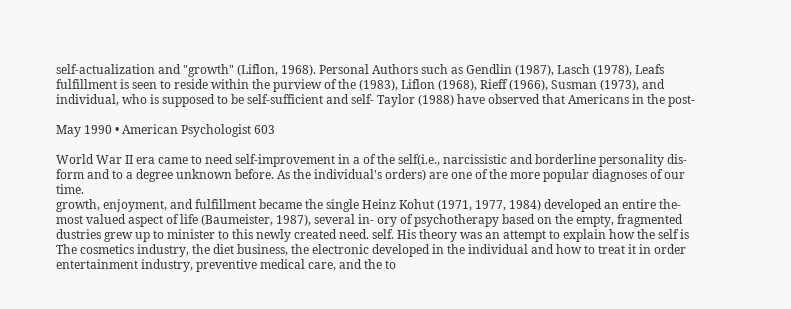self-actualization and "growth" (Liflon, 1968). Personal Authors such as Gendlin (1987), Lasch (1978), Leafs
fulfillment is seen to reside within the purview of the (1983), Liflon (1968), Rieff (1966), Susman (1973), and
individual, who is supposed to be self-sufficient and self- Taylor (1988) have observed that Americans in the post-

May 1990 • American Psychologist 603

World War II era came to need self-improvement in a of the self(i.e., narcissistic and borderline personality dis-
form and to a degree unknown before. As the individual's orders) are one of the more popular diagnoses of our time.
growth, enjoyment, and fulfillment became the single Heinz Kohut (1971, 1977, 1984) developed an entire the-
most valued aspect of life (Baumeister, 1987), several in- ory of psychotherapy based on the empty, fragmented
dustries grew up to minister to this newly created need. self. His theory was an attempt to explain how the self is
The cosmetics industry, the diet business, the electronic developed in the individual and how to treat it in order
entertainment industry, preventive medical care, and the to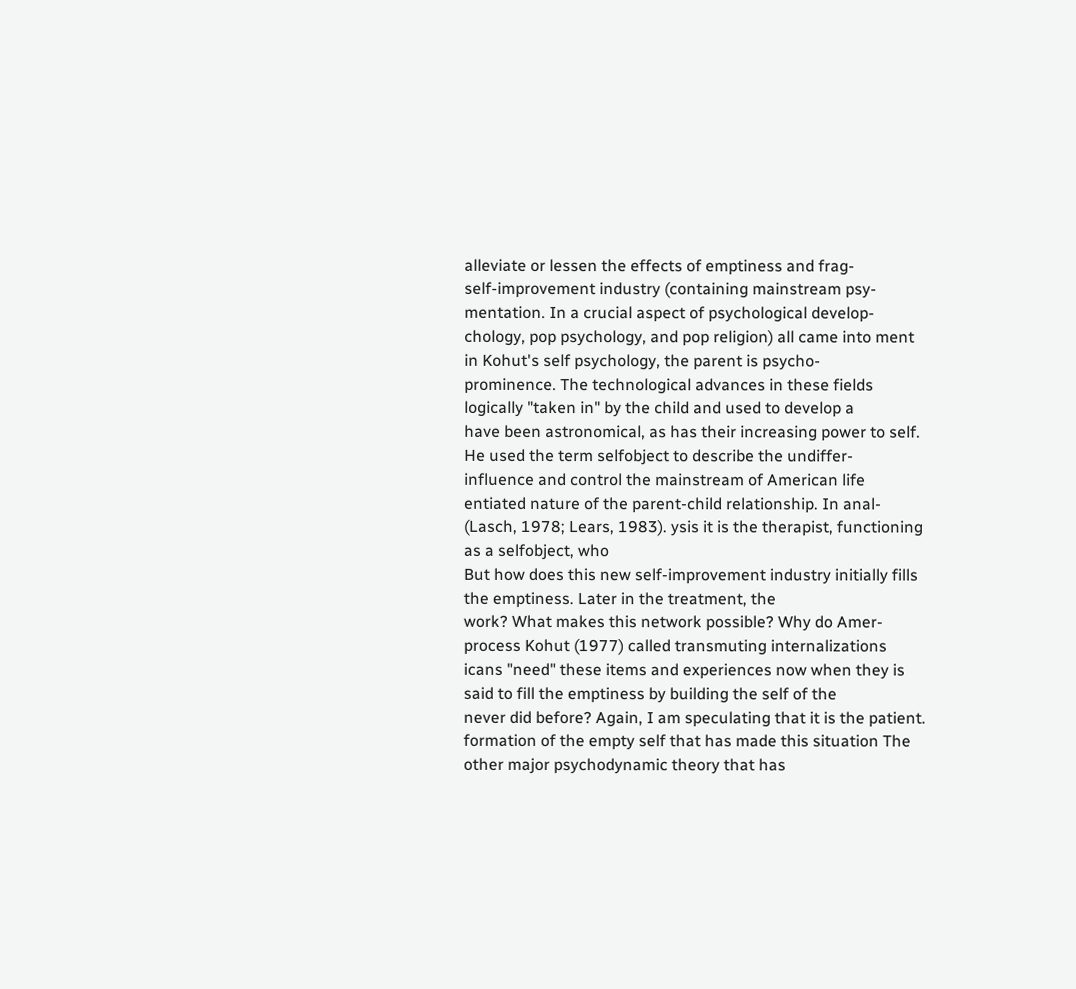alleviate or lessen the effects of emptiness and frag-
self-improvement industry (containing mainstream psy- mentation. In a crucial aspect of psychological develop-
chology, pop psychology, and pop religion) all came into ment in Kohut's self psychology, the parent is psycho-
prominence. The technological advances in these fields logically "taken in" by the child and used to develop a
have been astronomical, as has their increasing power to self. He used the term selfobject to describe the undiffer-
influence and control the mainstream of American life entiated nature of the parent-child relationship. In anal-
(Lasch, 1978; Lears, 1983). ysis it is the therapist, functioning as a selfobject, who
But how does this new self-improvement industry initially fills the emptiness. Later in the treatment, the
work? What makes this network possible? Why do Amer- process Kohut (1977) called transmuting internalizations
icans "need" these items and experiences now when they is said to fill the emptiness by building the self of the
never did before? Again, I am speculating that it is the patient.
formation of the empty self that has made this situation The other major psychodynamic theory that has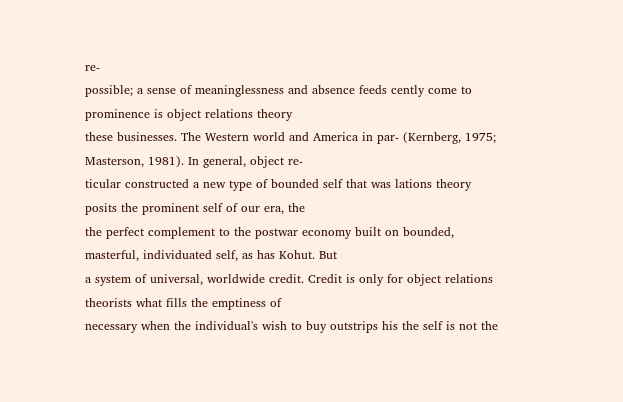re-
possible; a sense of meaninglessness and absence feeds cently come to prominence is object relations theory
these businesses. The Western world and America in par- (Kernberg, 1975; Masterson, 1981). In general, object re-
ticular constructed a new type of bounded self that was lations theory posits the prominent self of our era, the
the perfect complement to the postwar economy built on bounded, masterful, individuated self, as has Kohut. But
a system of universal, worldwide credit. Credit is only for object relations theorists what fills the emptiness of
necessary when the individual's wish to buy outstrips his the self is not the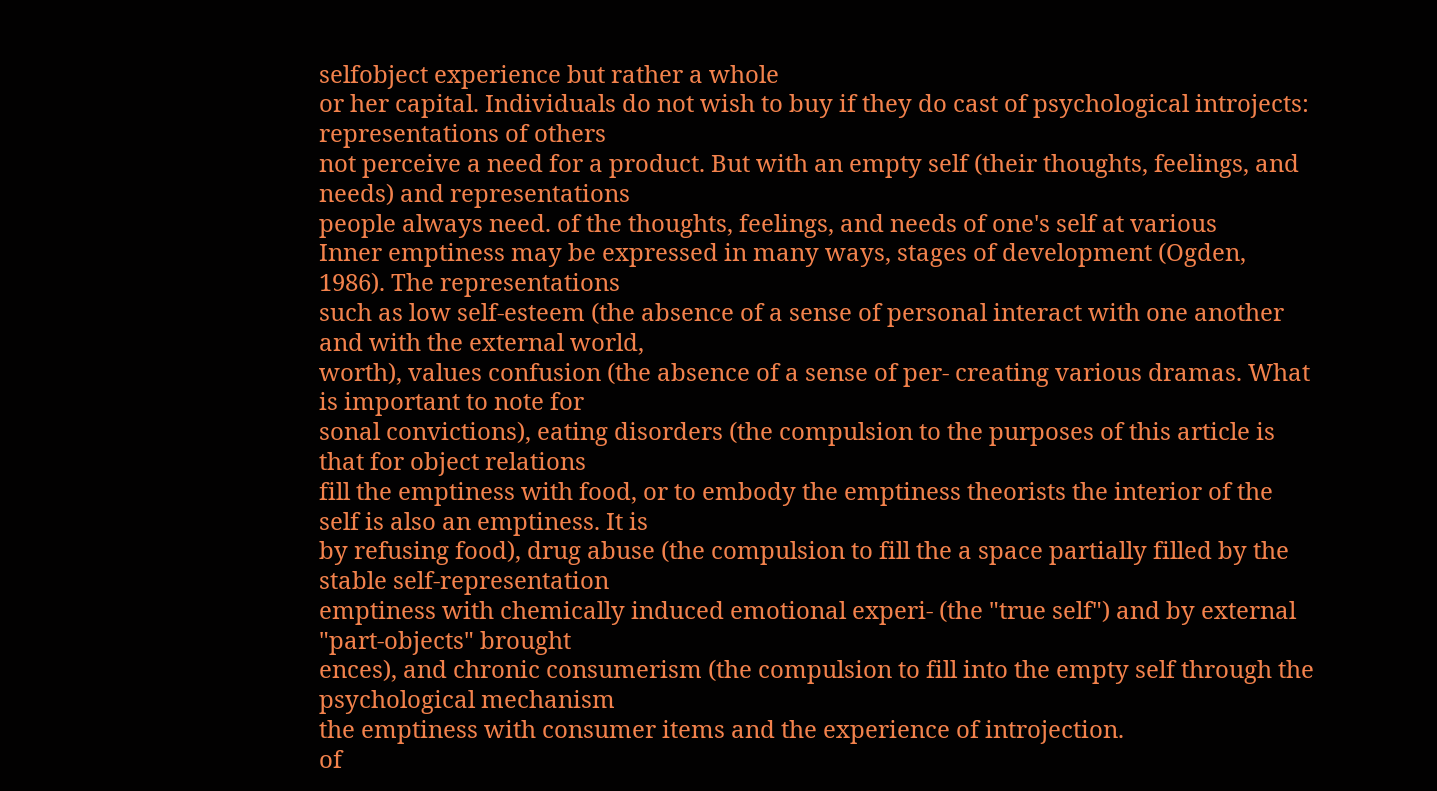selfobject experience but rather a whole
or her capital. Individuals do not wish to buy if they do cast of psychological introjects: representations of others
not perceive a need for a product. But with an empty self (their thoughts, feelings, and needs) and representations
people always need. of the thoughts, feelings, and needs of one's self at various
Inner emptiness may be expressed in many ways, stages of development (Ogden, 1986). The representations
such as low self-esteem (the absence of a sense of personal interact with one another and with the external world,
worth), values confusion (the absence of a sense of per- creating various dramas. What is important to note for
sonal convictions), eating disorders (the compulsion to the purposes of this article is that for object relations
fill the emptiness with food, or to embody the emptiness theorists the interior of the self is also an emptiness. It is
by refusing food), drug abuse (the compulsion to fill the a space partially filled by the stable self-representation
emptiness with chemically induced emotional experi- (the "true self") and by external "part-objects" brought
ences), and chronic consumerism (the compulsion to fill into the empty self through the psychological mechanism
the emptiness with consumer items and the experience of introjection.
of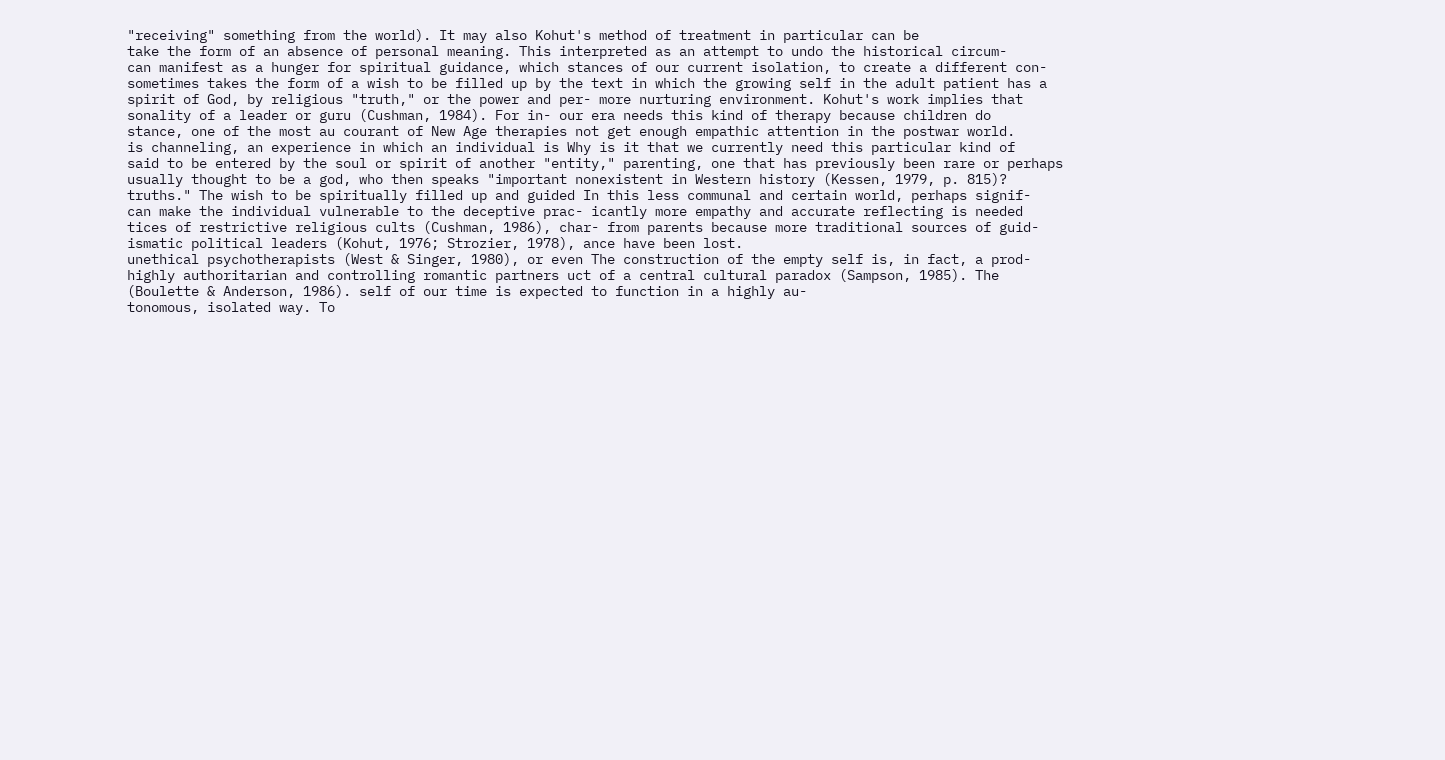"receiving" something from the world). It may also Kohut's method of treatment in particular can be
take the form of an absence of personal meaning. This interpreted as an attempt to undo the historical circum-
can manifest as a hunger for spiritual guidance, which stances of our current isolation, to create a different con-
sometimes takes the form of a wish to be filled up by the text in which the growing self in the adult patient has a
spirit of God, by religious "truth," or the power and per- more nurturing environment. Kohut's work implies that
sonality of a leader or guru (Cushman, 1984). For in- our era needs this kind of therapy because children do
stance, one of the most au courant of New Age therapies not get enough empathic attention in the postwar world.
is channeling, an experience in which an individual is Why is it that we currently need this particular kind of
said to be entered by the soul or spirit of another "entity," parenting, one that has previously been rare or perhaps
usually thought to be a god, who then speaks "important nonexistent in Western history (Kessen, 1979, p. 815)?
truths." The wish to be spiritually filled up and guided In this less communal and certain world, perhaps signif-
can make the individual vulnerable to the deceptive prac- icantly more empathy and accurate reflecting is needed
tices of restrictive religious cults (Cushman, 1986), char- from parents because more traditional sources of guid-
ismatic political leaders (Kohut, 1976; Strozier, 1978), ance have been lost.
unethical psychotherapists (West & Singer, 1980), or even The construction of the empty self is, in fact, a prod-
highly authoritarian and controlling romantic partners uct of a central cultural paradox (Sampson, 1985). The
(Boulette & Anderson, 1986). self of our time is expected to function in a highly au-
tonomous, isolated way. To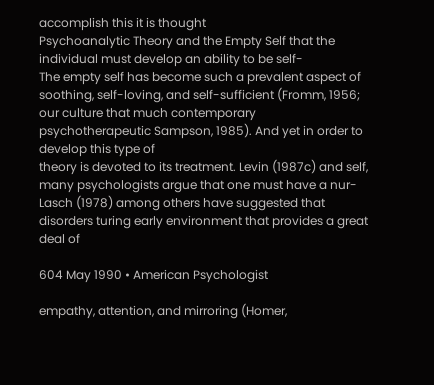accomplish this it is thought
Psychoanalytic Theory and the Empty Self that the individual must develop an ability to be self-
The empty self has become such a prevalent aspect of soothing, self-loving, and self-sufficient (Fromm, 1956;
our culture that much contemporary psychotherapeutic Sampson, 1985). And yet in order to develop this type of
theory is devoted to its treatment. Levin (1987c) and self, many psychologists argue that one must have a nur-
Lasch (1978) among others have suggested that disorders turing early environment that provides a great deal of

604 May 1990 • American Psychologist

empathy, attention, and mirroring (Homer,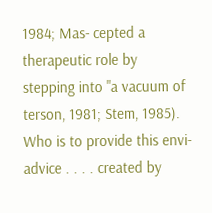1984; Mas- cepted a therapeutic role by stepping into "a vacuum of
terson, 1981; Stem, 1985). Who is to provide this envi- advice . . . . created by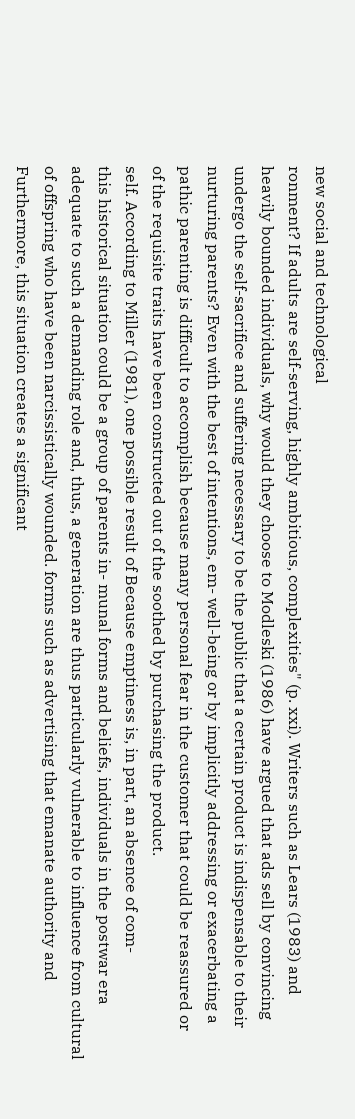new social and technological
ronment? If adults are self-serving, highly ambitious, complexities" (p. xxi). Writers such as Lears (1983) and
heavily bounded individuals, why would they choose to Modleski (1986) have argued that ads sell by convincing
undergo the self-sacrifice and suffering necessary to be the public that a certain product is indispensable to their
nurturing parents? Even with the best of intentions, em- well-being or by implicitly addressing or exacerbating a
pathic parenting is difficult to accomplish because many personal fear in the customer that could be reassured or
of the requisite traits have been constructed out of the soothed by purchasing the product.
self. According to Miller (1981), one possible result of Because emptiness is, in part, an absence of com-
this historical situation could be a group of parents in- munal forms and beliefs, individuals in the postwar era
adequate to such a demanding role and, thus, a generation are thus particularly vulnerable to influence from cultural
of offspring who have been narcissistically wounded. forms such as advertising that emanate authority and
Furthermore, this situation creates a significant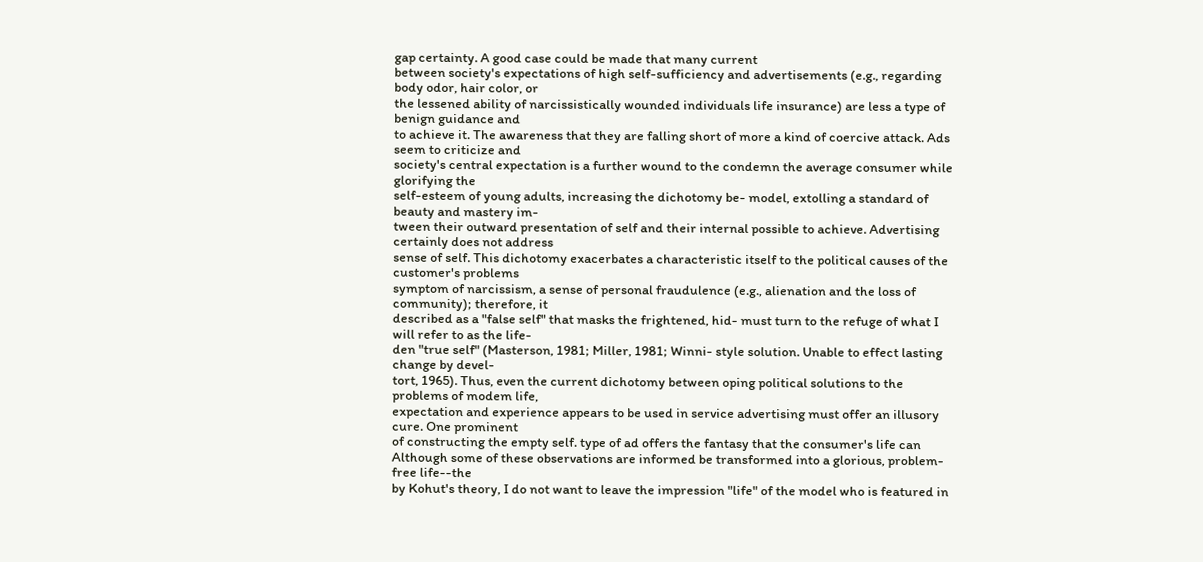gap certainty. A good case could be made that many current
between society's expectations of high self-sufficiency and advertisements (e.g., regarding body odor, hair color, or
the lessened ability of narcissistically wounded individuals life insurance) are less a type of benign guidance and
to achieve it. The awareness that they are falling short of more a kind of coercive attack. Ads seem to criticize and
society's central expectation is a further wound to the condemn the average consumer while glorifying the
self-esteem of young adults, increasing the dichotomy be- model, extolling a standard of beauty and mastery im-
tween their outward presentation of self and their internal possible to achieve. Advertising certainly does not address
sense of self. This dichotomy exacerbates a characteristic itself to the political causes of the customer's problems
symptom of narcissism, a sense of personal fraudulence (e.g., alienation and the loss of community); therefore, it
described as a "false self" that masks the frightened, hid- must turn to the refuge of what I will refer to as the life-
den "true self" (Masterson, 1981; Miller, 1981; Winni- style solution. Unable to effect lasting change by devel-
tort, 1965). Thus, even the current dichotomy between oping political solutions to the problems of modem life,
expectation and experience appears to be used in service advertising must offer an illusory cure. One prominent
of constructing the empty self. type of ad offers the fantasy that the consumer's life can
Although some of these observations are informed be transformed into a glorious, problem-free life--the
by Kohut's theory, I do not want to leave the impression "life" of the model who is featured in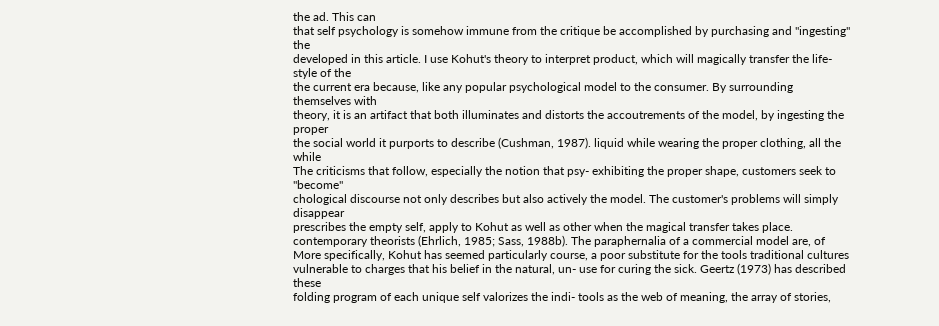the ad. This can
that self psychology is somehow immune from the critique be accomplished by purchasing and "ingesting" the
developed in this article. I use Kohut's theory to interpret product, which will magically transfer the life-style of the
the current era because, like any popular psychological model to the consumer. By surrounding themselves with
theory, it is an artifact that both illuminates and distorts the accoutrements of the model, by ingesting the proper
the social world it purports to describe (Cushman, 1987). liquid while wearing the proper clothing, all the while
The criticisms that follow, especially the notion that psy- exhibiting the proper shape, customers seek to "become"
chological discourse not only describes but also actively the model. The customer's problems will simply disappear
prescribes the empty self, apply to Kohut as well as other when the magical transfer takes place.
contemporary theorists (Ehrlich, 1985; Sass, 1988b). The paraphernalia of a commercial model are, of
More specifically, Kohut has seemed particularly course, a poor substitute for the tools traditional cultures
vulnerable to charges that his belief in the natural, un- use for curing the sick. Geertz (1973) has described these
folding program of each unique self valorizes the indi- tools as the web of meaning, the array of stories,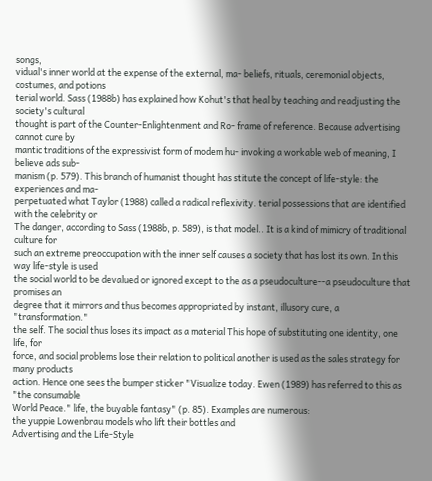songs,
vidual's inner world at the expense of the external, ma- beliefs, rituals, ceremonial objects, costumes, and potions
terial world. Sass (1988b) has explained how Kohut's that heal by teaching and readjusting the society's cultural
thought is part of the Counter-Enlightenment and Ro- frame of reference. Because advertising cannot cure by
mantic traditions of the expressivist form of modem hu- invoking a workable web of meaning, I believe ads sub-
manism (p. 579). This branch of humanist thought has stitute the concept of life-style: the experiences and ma-
perpetuated what Taylor (1988) called a radical reflexivity. terial possessions that are identified with the celebrity or
The danger, according to Sass (1988b, p. 589), is that model.. It is a kind of mimicry of traditional culture for
such an extreme preoccupation with the inner self causes a society that has lost its own. In this way life-style is used
the social world to be devalued or ignored except to the as a pseudoculture--a pseudoculture that promises an
degree that it mirrors and thus becomes appropriated by instant, illusory cure, a "transformation."
the self. The social thus loses its impact as a material This hope of substituting one identity, one life, for
force, and social problems lose their relation to political another is used as the sales strategy for many products
action. Hence one sees the bumper sticker "Visualize today. Ewen (1989) has referred to this as "the consumable
World Peace." life, the buyable fantasy" (p. 85). Examples are numerous:
the yuppie Lowenbrau models who lift their bottles and
Advertising and the Life-Style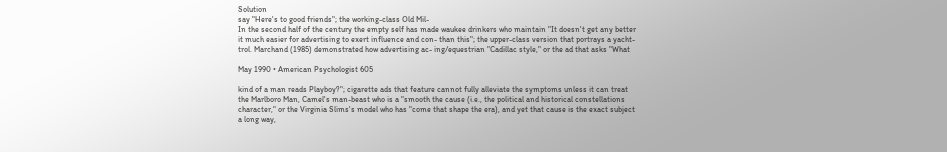Solution
say "Here's to good friends"; the working-class Old Mil-
In the second half of the century the empty self has made waukee drinkers who maintain "It doesn't get any better
it much easier for advertising to exert influence and con- than this"; the upper-class version that portrays a yacht-
trol. Marchand (1985) demonstrated how advertising ac- ing/equestrian "Cadillac style," or the ad that asks "What

May 1990 • American Psychologist 605

kind of a man reads Playboy?"; cigarette ads that feature cannot fully alleviate the symptoms unless it can treat
the Marlboro Man, Camel's man-beast who is a "smooth the cause (i.e., the political and historical constellations
character," or the Virginia Slims's model who has "come that shape the era), and yet that cause is the exact subject
a long way,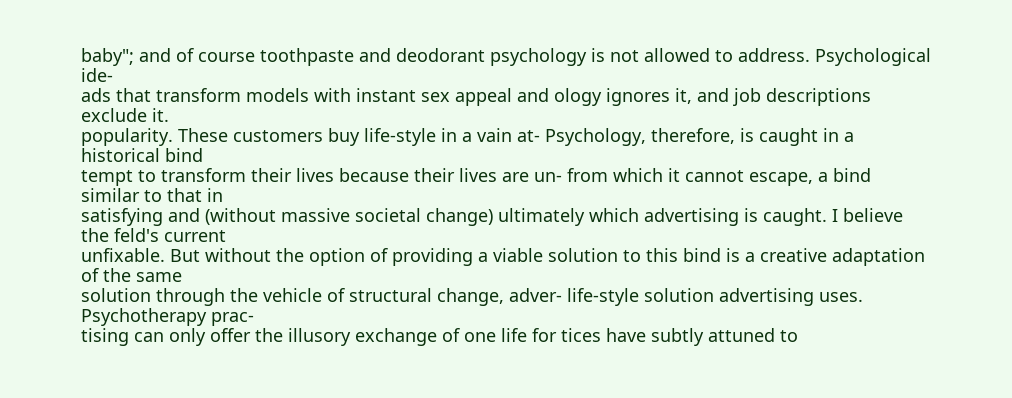baby"; and of course toothpaste and deodorant psychology is not allowed to address. Psychological ide-
ads that transform models with instant sex appeal and ology ignores it, and job descriptions exclude it.
popularity. These customers buy life-style in a vain at- Psychology, therefore, is caught in a historical bind
tempt to transform their lives because their lives are un- from which it cannot escape, a bind similar to that in
satisfying and (without massive societal change) ultimately which advertising is caught. I believe the feld's current
unfixable. But without the option of providing a viable solution to this bind is a creative adaptation of the same
solution through the vehicle of structural change, adver- life-style solution advertising uses. Psychotherapy prac-
tising can only offer the illusory exchange of one life for tices have subtly attuned to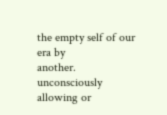the empty self of our era by
another. unconsciously allowing or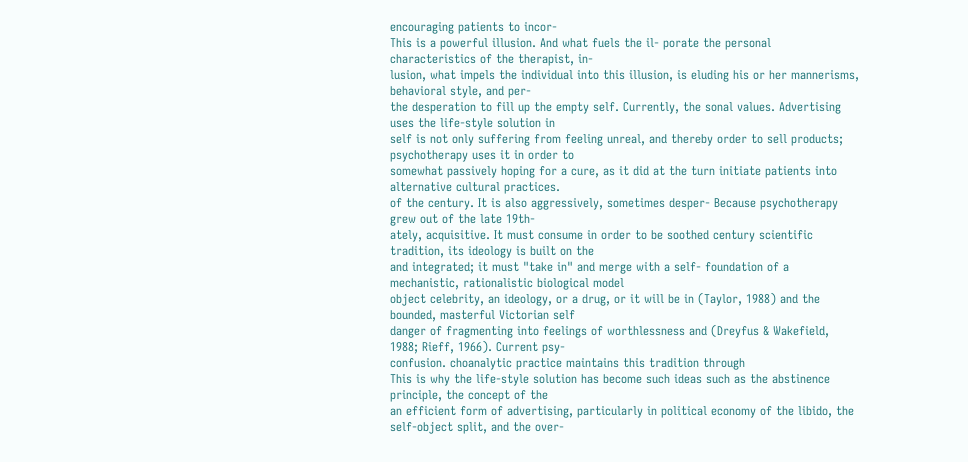encouraging patients to incor-
This is a powerful illusion. And what fuels the il- porate the personal characteristics of the therapist, in-
lusion, what impels the individual into this illusion, is eluding his or her mannerisms, behavioral style, and per-
the desperation to fill up the empty self. Currently, the sonal values. Advertising uses the life-style solution in
self is not only suffering from feeling unreal, and thereby order to sell products; psychotherapy uses it in order to
somewhat passively hoping for a cure, as it did at the turn initiate patients into alternative cultural practices.
of the century. It is also aggressively, sometimes desper- Because psychotherapy grew out of the late 19th-
ately, acquisitive. It must consume in order to be soothed century scientific tradition, its ideology is built on the
and integrated; it must "take in" and merge with a self- foundation of a mechanistic, rationalistic biological model
object celebrity, an ideology, or a drug, or it will be in (Taylor, 1988) and the bounded, masterful Victorian self
danger of fragmenting into feelings of worthlessness and (Dreyfus & Wakefield, 1988; Rieff, 1966). Current psy-
confusion. choanalytic practice maintains this tradition through
This is why the life-style solution has become such ideas such as the abstinence principle, the concept of the
an efficient form of advertising, particularly in political economy of the libido, the self-object split, and the over-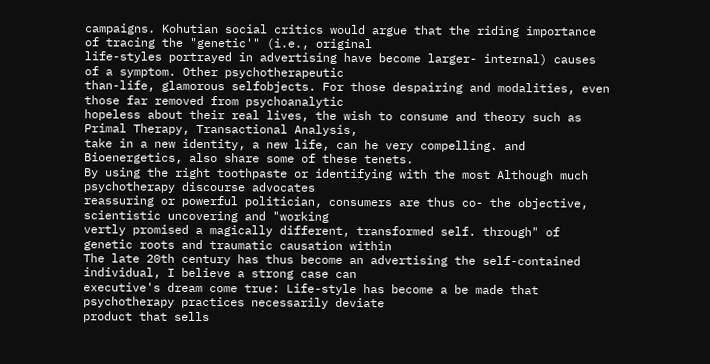campaigns. Kohutian social critics would argue that the riding importance of tracing the "genetic'" (i.e., original
life-styles portrayed in advertising have become larger- internal) causes of a symptom. Other psychotherapeutic
than-life, glamorous selfobjects. For those despairing and modalities, even those far removed from psychoanalytic
hopeless about their real lives, the wish to consume and theory such as Primal Therapy, Transactional Analysis,
take in a new identity, a new life, can he very compelling. and Bioenergetics, also share some of these tenets.
By using the right toothpaste or identifying with the most Although much psychotherapy discourse advocates
reassuring or powerful politician, consumers are thus co- the objective, scientistic uncovering and "working
vertly promised a magically different, transformed self. through" of genetic roots and traumatic causation within
The late 20th century has thus become an advertising the self-contained individual, I believe a strong case can
executive's dream come true: Life-style has become a be made that psychotherapy practices necessarily deviate
product that sells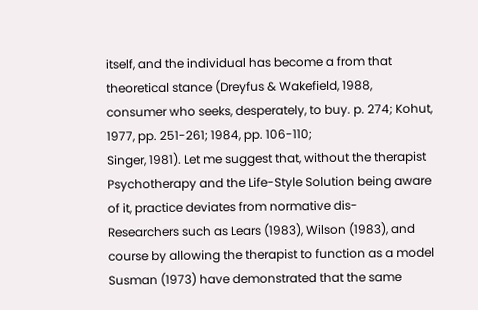itself, and the individual has become a from that theoretical stance (Dreyfus & Wakefield, 1988,
consumer who seeks, desperately, to buy. p. 274; Kohut, 1977, pp. 251-261; 1984, pp. 106-110;
Singer, 1981). Let me suggest that, without the therapist
Psychotherapy and the Life-Style Solution being aware of it, practice deviates from normative dis-
Researchers such as Lears (1983), Wilson (1983), and course by allowing the therapist to function as a model
Susman (1973) have demonstrated that the same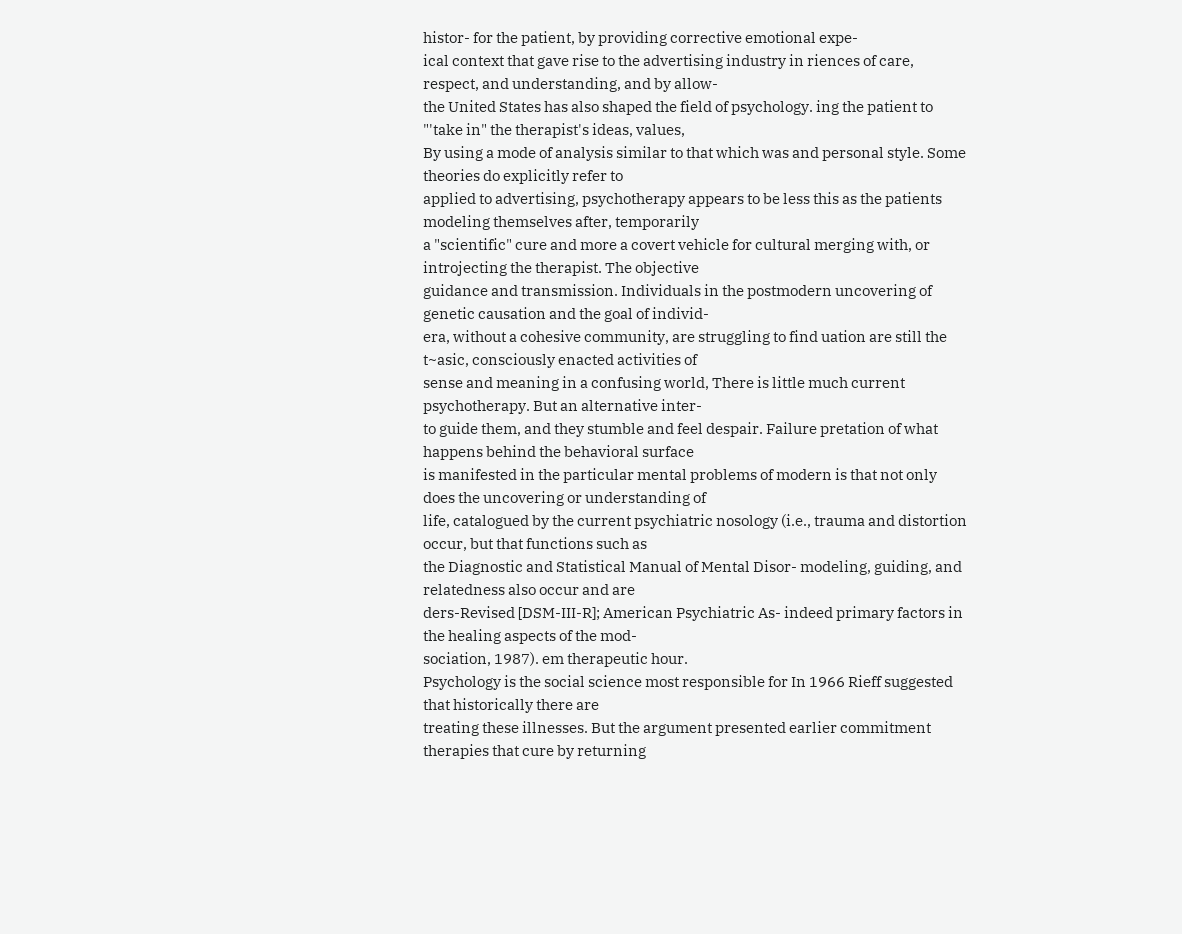histor- for the patient, by providing corrective emotional expe-
ical context that gave rise to the advertising industry in riences of care, respect, and understanding, and by allow-
the United States has also shaped the field of psychology. ing the patient to "'take in" the therapist's ideas, values,
By using a mode of analysis similar to that which was and personal style. Some theories do explicitly refer to
applied to advertising, psychotherapy appears to be less this as the patients modeling themselves after, temporarily
a "scientific" cure and more a covert vehicle for cultural merging with, or introjecting the therapist. The objective
guidance and transmission. Individuals in the postmodern uncovering of genetic causation and the goal of individ-
era, without a cohesive community, are struggling to find uation are still the t~asic, consciously enacted activities of
sense and meaning in a confusing world, There is little much current psychotherapy. But an alternative inter-
to guide them, and they stumble and feel despair. Failure pretation of what happens behind the behavioral surface
is manifested in the particular mental problems of modern is that not only does the uncovering or understanding of
life, catalogued by the current psychiatric nosology (i.e., trauma and distortion occur, but that functions such as
the Diagnostic and Statistical Manual of Mental Disor- modeling, guiding, and relatedness also occur and are
ders-Revised [DSM-III-R]; American Psychiatric As- indeed primary factors in the healing aspects of the mod-
sociation, 1987). em therapeutic hour.
Psychology is the social science most responsible for In 1966 Rieff suggested that historically there are
treating these illnesses. But the argument presented earlier commitment therapies that cure by returning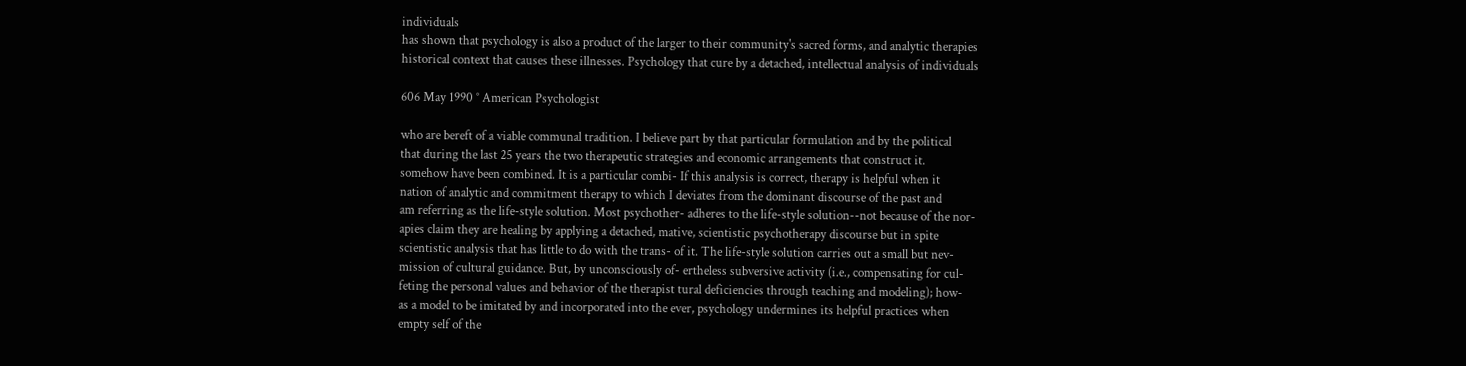individuals
has shown that psychology is also a product of the larger to their community's sacred forms, and analytic therapies
historical context that causes these illnesses. Psychology that cure by a detached, intellectual analysis of individuals

606 May 1990 ° American Psychologist

who are bereft of a viable communal tradition. I believe part by that particular formulation and by the political
that during the last 25 years the two therapeutic strategies and economic arrangements that construct it.
somehow have been combined. It is a particular combi- If this analysis is correct, therapy is helpful when it
nation of analytic and commitment therapy to which I deviates from the dominant discourse of the past and
am referring as the life-style solution. Most psychother- adheres to the life-style solution--not because of the nor-
apies claim they are healing by applying a detached, mative, scientistic psychotherapy discourse but in spite
scientistic analysis that has little to do with the trans- of it. The life-style solution carries out a small but nev-
mission of cultural guidance. But, by unconsciously of- ertheless subversive activity (i.e., compensating for cul-
feting the personal values and behavior of the therapist tural deficiencies through teaching and modeling); how-
as a model to be imitated by and incorporated into the ever, psychology undermines its helpful practices when
empty self of the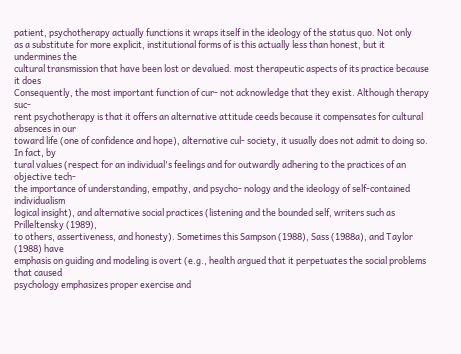patient, psychotherapy actually functions it wraps itself in the ideology of the status quo. Not only
as a substitute for more explicit, institutional forms of is this actually less than honest, but it undermines the
cultural transmission that have been lost or devalued. most therapeutic aspects of its practice because it does
Consequently, the most important function of cur- not acknowledge that they exist. Although therapy suc-
rent psychotherapy is that it offers an alternative attitude ceeds because it compensates for cultural absences in our
toward life (one of confidence and hope), alternative cul- society, it usually does not admit to doing so. In fact, by
tural values (respect for an individual's feelings and for outwardly adhering to the practices of an objective tech-
the importance of understanding, empathy, and psycho- nology and the ideology of self-contained individualism
logical insight), and alternative social practices (listening and the bounded self, writers such as Prilleltensky (1989),
to others, assertiveness, and honesty). Sometimes this Sampson (1988), Sass (1988a), and Taylor (1988) have
emphasis on guiding and modeling is overt (e.g., health argued that it perpetuates the social problems that caused
psychology emphasizes proper exercise and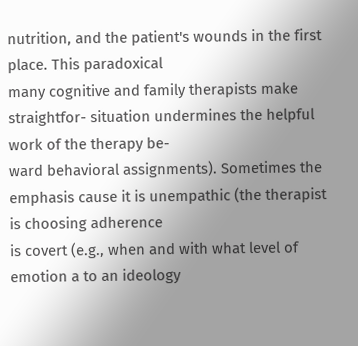nutrition, and the patient's wounds in the first place. This paradoxical
many cognitive and family therapists make straightfor- situation undermines the helpful work of the therapy be-
ward behavioral assignments). Sometimes the emphasis cause it is unempathic (the therapist is choosing adherence
is covert (e.g., when and with what level of emotion a to an ideology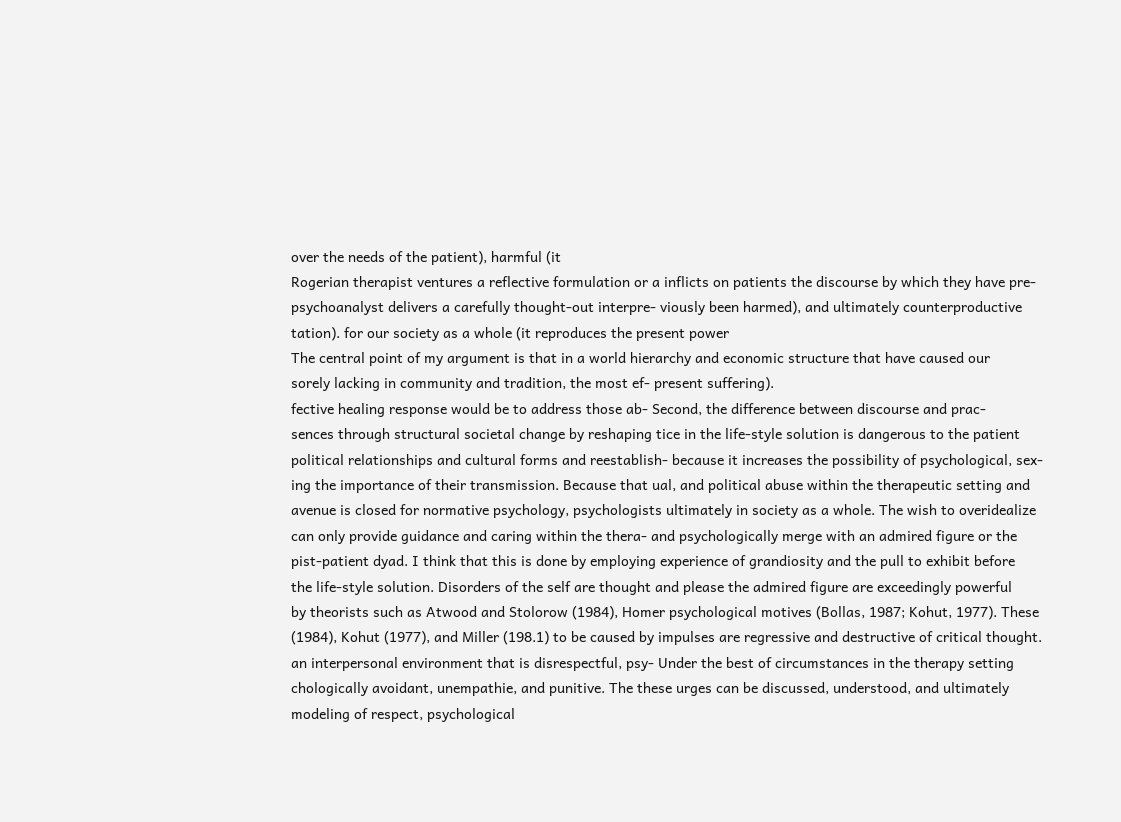over the needs of the patient), harmful (it
Rogerian therapist ventures a reflective formulation or a inflicts on patients the discourse by which they have pre-
psychoanalyst delivers a carefully thought-out interpre- viously been harmed), and ultimately counterproductive
tation). for our society as a whole (it reproduces the present power
The central point of my argument is that in a world hierarchy and economic structure that have caused our
sorely lacking in community and tradition, the most ef- present suffering).
fective healing response would be to address those ab- Second, the difference between discourse and prac-
sences through structural societal change by reshaping tice in the life-style solution is dangerous to the patient
political relationships and cultural forms and reestablish- because it increases the possibility of psychological, sex-
ing the importance of their transmission. Because that ual, and political abuse within the therapeutic setting and
avenue is closed for normative psychology, psychologists ultimately in society as a whole. The wish to overidealize
can only provide guidance and caring within the thera- and psychologically merge with an admired figure or the
pist-patient dyad. I think that this is done by employing experience of grandiosity and the pull to exhibit before
the life-style solution. Disorders of the self are thought and please the admired figure are exceedingly powerful
by theorists such as Atwood and Stolorow (1984), Homer psychological motives (Bollas, 1987; Kohut, 1977). These
(1984), Kohut (1977), and Miller (198.1) to be caused by impulses are regressive and destructive of critical thought.
an interpersonal environment that is disrespectful, psy- Under the best of circumstances in the therapy setting
chologically avoidant, unempathie, and punitive. The these urges can be discussed, understood, and ultimately
modeling of respect, psychological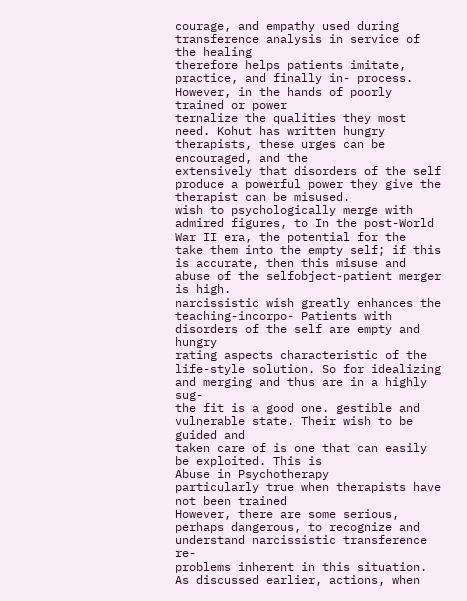courage, and empathy used during transference analysis in service of the healing
therefore helps patients imitate, practice, and finally in- process. However, in the hands of poorly trained or power
ternalize the qualities they most need. Kohut has written hungry therapists, these urges can be encouraged, and the
extensively that disorders of the self produce a powerful power they give the therapist can be misused.
wish to psychologically merge with admired figures, to In the post-World War II era, the potential for the
take them into the empty self; if this is accurate, then this misuse and abuse of the selfobject-patient merger is high.
narcissistic wish greatly enhances the teaching-incorpo- Patients with disorders of the self are empty and hungry
rating aspects characteristic of the life-style solution. So for idealizing and merging and thus are in a highly sug-
the fit is a good one. gestible and vulnerable state. Their wish to be guided and
taken care of is one that can easily be exploited. This is
Abuse in Psychotherapy
particularly true when therapists have not been trained
However, there are some serious, perhaps dangerous, to recognize and understand narcissistic transference re-
problems inherent in this situation. As discussed earlier, actions, when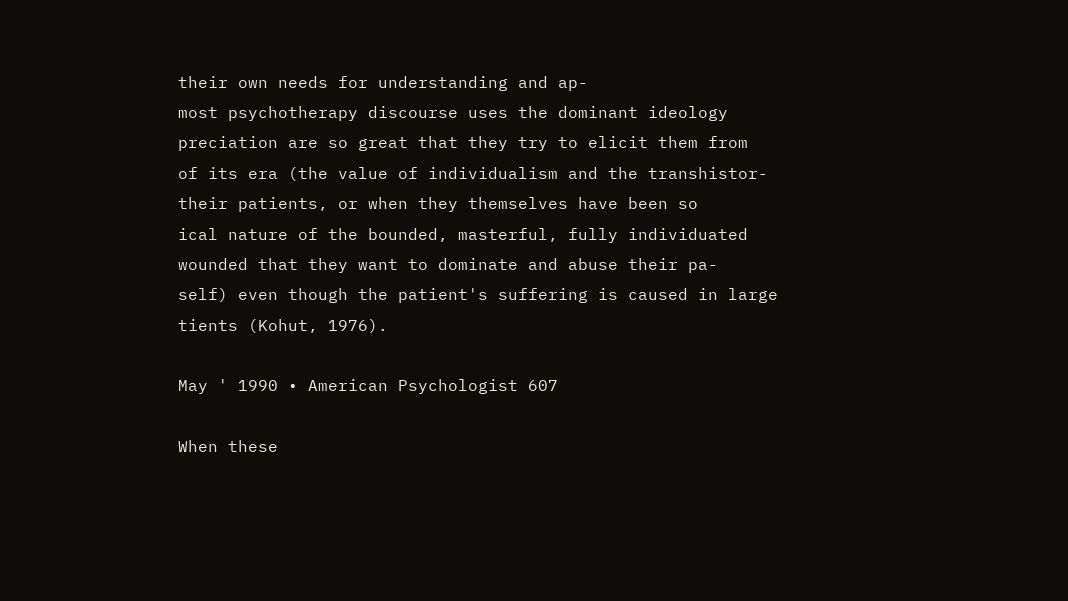their own needs for understanding and ap-
most psychotherapy discourse uses the dominant ideology preciation are so great that they try to elicit them from
of its era (the value of individualism and the transhistor- their patients, or when they themselves have been so
ical nature of the bounded, masterful, fully individuated wounded that they want to dominate and abuse their pa-
self) even though the patient's suffering is caused in large tients (Kohut, 1976).

May ' 1990 • American Psychologist 607

When these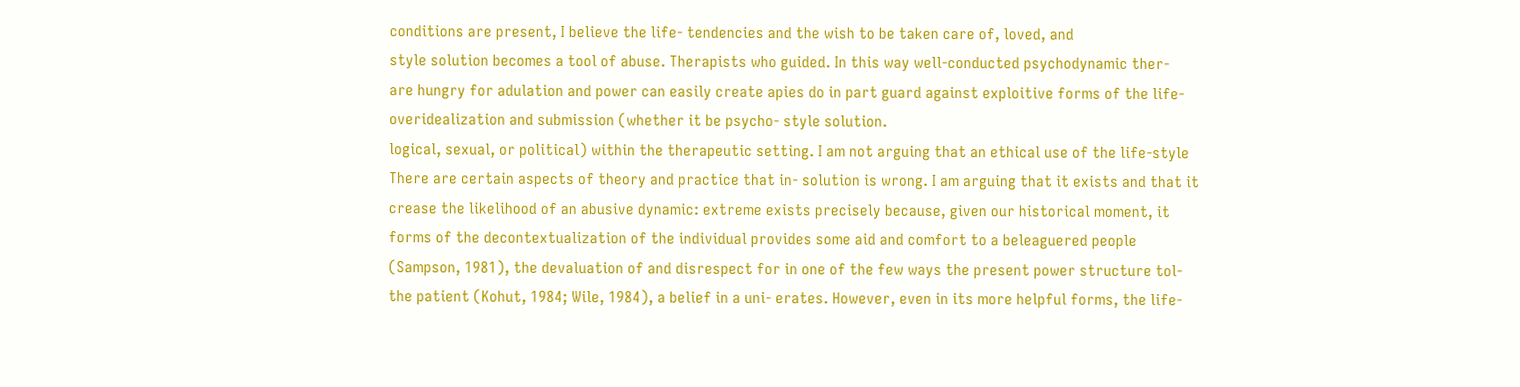conditions are present, I believe the life- tendencies and the wish to be taken care of, loved, and
style solution becomes a tool of abuse. Therapists who guided. In this way well-conducted psychodynamic ther-
are hungry for adulation and power can easily create apies do in part guard against exploitive forms of the life-
overidealization and submission (whether it be psycho- style solution.
logical, sexual, or political) within the therapeutic setting. I am not arguing that an ethical use of the life-style
There are certain aspects of theory and practice that in- solution is wrong. I am arguing that it exists and that it
crease the likelihood of an abusive dynamic: extreme exists precisely because, given our historical moment, it
forms of the decontextualization of the individual provides some aid and comfort to a beleaguered people
(Sampson, 1981), the devaluation of and disrespect for in one of the few ways the present power structure tol-
the patient (Kohut, 1984; Wile, 1984), a belief in a uni- erates. However, even in its more helpful forms, the life-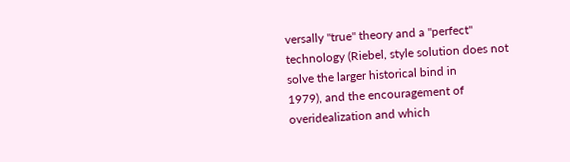versally "true" theory and a "perfect" technology (Riebel, style solution does not solve the larger historical bind in
1979), and the encouragement of overidealization and which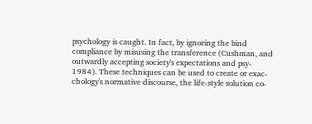psychology is caught. In fact, by ignoring the bind
compliance by misusing the transference (Cushman, and outwardly accepting society's expectations and psy-
1984). These techniques can be used to create or exac- chology's normative discourse, the life-style solution co-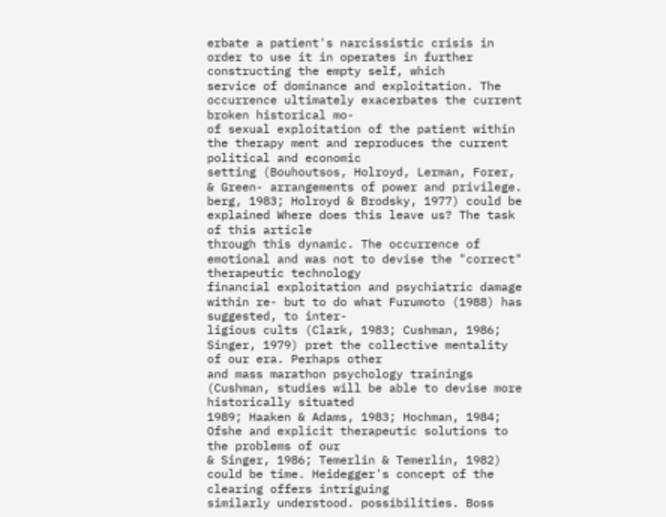erbate a patient's narcissistic crisis in order to use it in operates in further constructing the empty self, which
service of dominance and exploitation. The occurrence ultimately exacerbates the current broken historical mo-
of sexual exploitation of the patient within the therapy ment and reproduces the current political and economic
setting (Bouhoutsos, Holroyd, Lerman, Forer, & Green- arrangements of power and privilege.
berg, 1983; Holroyd & Brodsky, 1977) could be explained Where does this leave us? The task of this article
through this dynamic. The occurrence of emotional and was not to devise the "correct" therapeutic technology
financial exploitation and psychiatric damage within re- but to do what Furumoto (1988) has suggested, to inter-
ligious cults (Clark, 1983; Cushman, 1986; Singer, 1979) pret the collective mentality of our era. Perhaps other
and mass marathon psychology trainings (Cushman, studies will be able to devise more historically situated
1989; Haaken & Adams, 1983; Hochman, 1984; Ofshe and explicit therapeutic solutions to the problems of our
& Singer, 1986; Temerlin & Temerlin, 1982) could be time. Heidegger's concept of the clearing offers intriguing
similarly understood. possibilities. Boss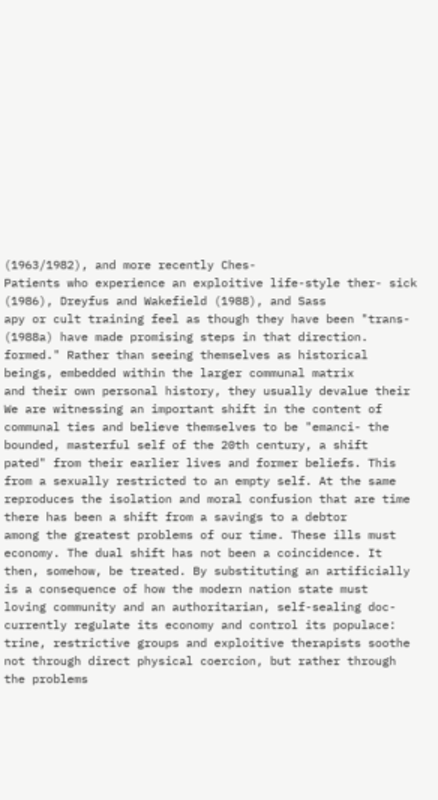(1963/1982), and more recently Ches-
Patients who experience an exploitive life-style ther- sick (1986), Dreyfus and Wakefield (1988), and Sass
apy or cult training feel as though they have been "trans- (1988a) have made promising steps in that direction.
formed." Rather than seeing themselves as historical
beings, embedded within the larger communal matrix
and their own personal history, they usually devalue their We are witnessing an important shift in the content of
communal ties and believe themselves to be "emanci- the bounded, masterful self of the 20th century, a shift
pated" from their earlier lives and former beliefs. This from a sexually restricted to an empty self. At the same
reproduces the isolation and moral confusion that are time there has been a shift from a savings to a debtor
among the greatest problems of our time. These ills must economy. The dual shift has not been a coincidence. It
then, somehow, be treated. By substituting an artificially is a consequence of how the modern nation state must
loving community and an authoritarian, self-sealing doc- currently regulate its economy and control its populace:
trine, restrictive groups and exploitive therapists soothe not through direct physical coercion, but rather through
the problems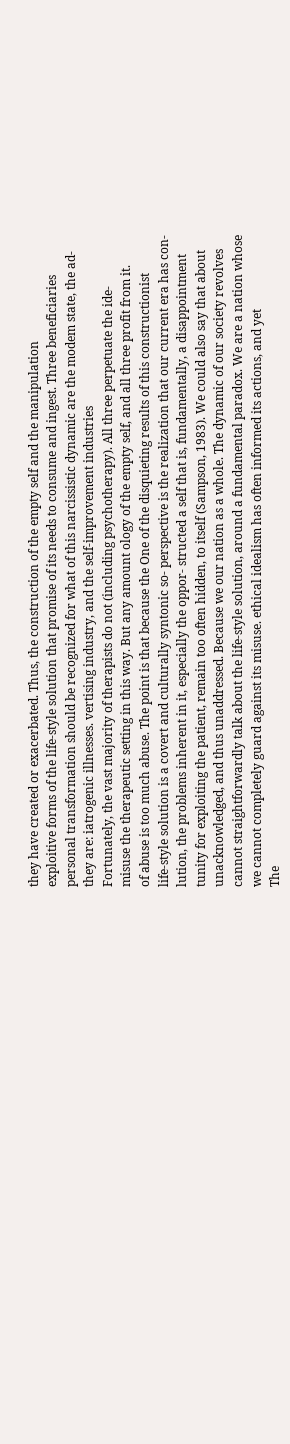they have created or exacerbated. Thus, the construction of the empty self and the manipulation
exploitive forms of the life-style solution that promise of its needs to consume and ingest. Three beneficiaries
personal transformation should be recognized for what of this narcissistic dynamic are the modem state, the ad-
they are: iatrogenic illnesses. vertising industry, and the self-improvement industries
Fortunately, the vast majority of therapists do not (including psychotherapy). All three perpetuate the ide-
misuse the therapeutic setting in this way. But any amount ology of the empty self, and all three profit from it.
of abuse is too much abuse. The point is that because the One of the disquieting results of this constructionist
life-style solution is a covert and culturally syntonic so- perspective is the realization that our current era has con-
lution, the problems inherent in it, especially the oppor- structed a self that is, fundamentally, a disappointment
tunity for exploiting the patient, remain too often hidden, to itself (Sampson, 1983). We could also say that about
unacknowledged, and thus unaddressed. Because we our nation as a whole. The dynamic of our society revolves
cannot straightforwardly talk about the life-style solution, around a fundamental paradox. We are a nation whose
we cannot completely guard against its misuse. ethical idealism has often informed its actions, and yet
The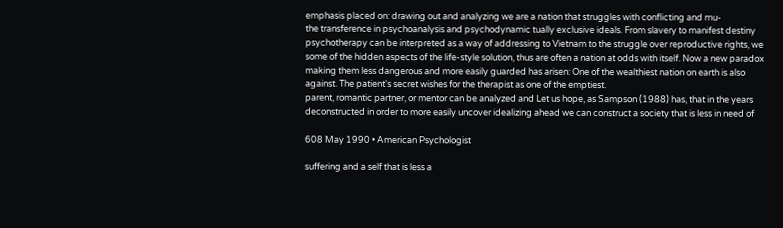emphasis placed on: drawing out and analyzing we are a nation that struggles with conflicting and mu-
the transference in psychoanalysis and psychodynamic tually exclusive ideals. From slavery to manifest destiny
psychotherapy can be interpreted as a way of addressing to Vietnam to the struggle over reproductive rights, we
some of the hidden aspects of the life-style solution, thus are often a nation at odds with itself. Now a new paradox
making them less dangerous and more easily guarded has arisen: One of the wealthiest nation on earth is also
against. The patient's secret wishes for the therapist as one of the emptiest.
parent, romantic partner, or mentor can be analyzed and Let us hope, as Sampson (1988) has, that in the years
deconstructed in order to more easily uncover idealizing ahead we can construct a society that is less in need of

608 May 1990 • American Psychologist

suffering and a self that is less a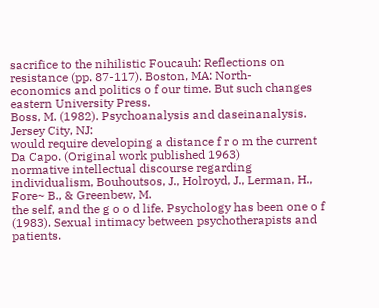sacrifice to the nihilistic Foucauh: Reflections on resistance (pp. 87-117). Boston, MA: North-
economics and politics o f our time. But such changes eastern University Press.
Boss, M. (1982). Psychoanalysis and daseinanalysis. Jersey City, NJ:
would require developing a distance f r o m the current Da Capo. (Original work published 1963)
normative intellectual discourse regarding individualism, Bouhoutsos, J., Holroyd, J., Lerman, H., Fore~ B., & Greenbew, M.
the self, and the g o o d life. Psychology has been one o f (1983). Sexual intimacy between psychotherapists and patients.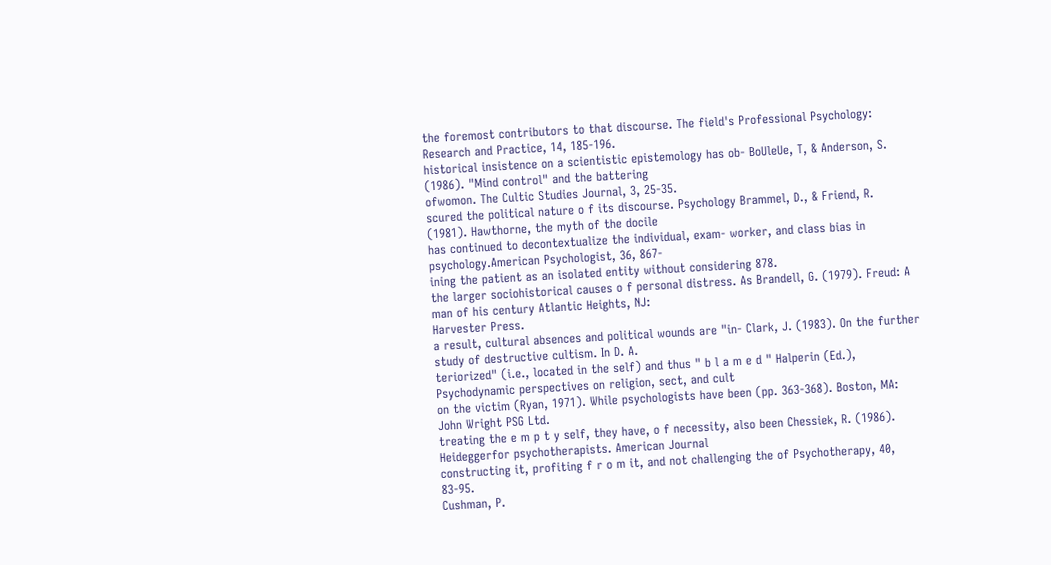the foremost contributors to that discourse. The field's Professional Psychology: Research and Practice, 14, 185-196.
historical insistence on a scientistic epistemology has ob- BoUleUe, T, & Anderson, S. (1986). "Mind control" and the battering
ofwomon. The Cultic Studies Journal, 3, 25-35.
scured the political nature o f its discourse. Psychology Brammel, D., & Friend, R. (1981). Hawthorne, the myth of the docile
has continued to decontextualize the individual, exam- worker, and class bias in psychology.American Psychologist, 36, 867-
ining the patient as an isolated entity without considering 878.
the larger sociohistorical causes o f personal distress. As Brandell, G. (1979). Freud: A man of his century Atlantic Heights, NJ:
Harvester Press.
a result, cultural absences and political wounds are "in- Clark, J. (1983). On the further study of destructive cultism. In D. A.
teriorized" (i.e., located in the self) and thus " b l a m e d " Halperin (Ed.), Psychodynamic perspectives on religion, sect, and cult
on the victim (Ryan, 1971). While psychologists have been (pp. 363-368). Boston, MA: John Wright PSG Ltd.
treating the e m p t y self, they have, o f necessity, also been Chessiek, R. (1986). Heideggerfor psychotherapists. American Journal
constructing it, profiting f r o m it, and not challenging the of Psychotherapy, 40, 83-95.
Cushman, P.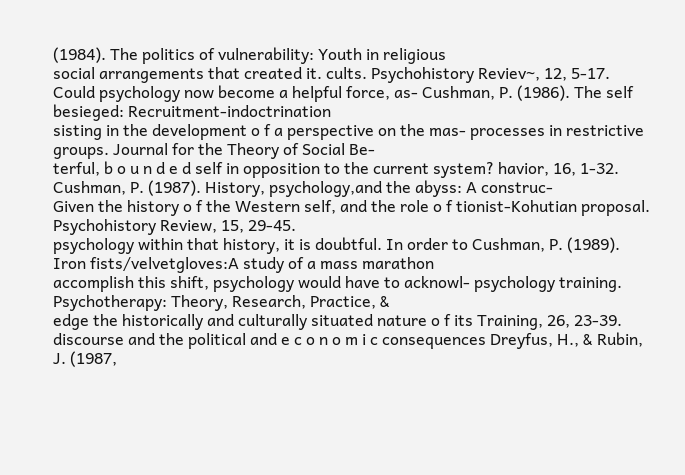(1984). The politics of vulnerability: Youth in religious
social arrangements that created it. cults. Psychohistory Reviev~, 12, 5-17.
Could psychology now become a helpful force, as- Cushman, P. (1986). The self besieged: Recruitment-indoctrination
sisting in the development o f a perspective on the mas- processes in restrictive groups. Journal for the Theory of Social Be-
terful, b o u n d e d self in opposition to the current system? havior, 16, 1-32.
Cushman, P. (1987). History, psychology,and the abyss: A construc-
Given the history o f the Western self, and the role o f tionist-Kohutian proposal. Psychohistory Review, 15, 29-45.
psychology within that history, it is doubtful. In order to Cushman, P. (1989). Iron fists/velvetgloves:A study of a mass marathon
accomplish this shift, psychology would have to acknowl- psychology training. Psychotherapy: Theory, Research, Practice, &
edge the historically and culturally situated nature o f its Training, 26, 23-39.
discourse and the political and e c o n o m i c consequences Dreyfus, H., & Rubin, J. (1987,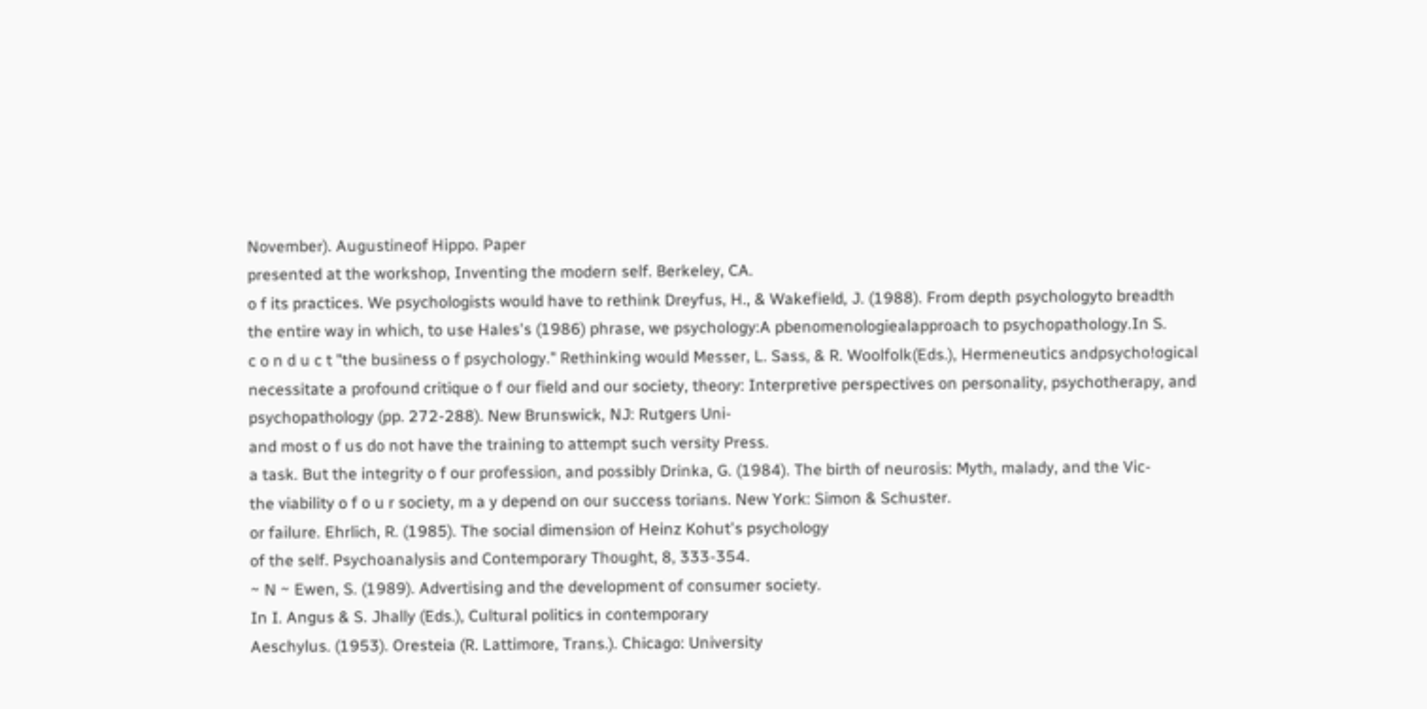November). Augustineof Hippo. Paper
presented at the workshop, Inventing the modern self. Berkeley, CA.
o f its practices. We psychologists would have to rethink Dreyfus, H., & Wakefield, J. (1988). From depth psychologyto breadth
the entire way in which, to use Hales's (1986) phrase, we psychology:A pbenomenologiealapproach to psychopathology.In S.
c o n d u c t "the business o f psychology." Rethinking would Messer, L. Sass, & R. Woolfolk(Eds.), Hermeneutics andpsycho!ogical
necessitate a profound critique o f our field and our society, theory: Interpretive perspectives on personality, psychotherapy, and
psychopathology (pp. 272-288). New Brunswick, NJ: Rutgers Uni-
and most o f us do not have the training to attempt such versity Press.
a task. But the integrity o f our profession, and possibly Drinka, G. (1984). The birth of neurosis: Myth, malady, and the Vic-
the viability o f o u r society, m a y depend on our success torians. New York: Simon & Schuster.
or failure. Ehrlich, R. (1985). The social dimension of Heinz Kohut's psychology
of the self. Psychoanalysis and Contemporary Thought, 8, 333-354.
~ N ~ Ewen, S. (1989). Advertising and the development of consumer society.
In I. Angus & S. Jhally (Eds.), Cultural politics in contemporary
Aeschylus. (1953). Oresteia (R. Lattimore, Trans.). Chicago: University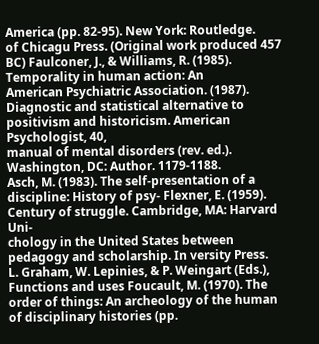America (pp. 82-95). New York: Routledge.
of Chicagu Press. (Original work produced 457 BC) Faulconer, J., & Williams, R. (1985). Temporality in human action: An
American Psychiatric Association. (1987). Diagnostic and statistical alternative to positivism and historicism. American Psychologist, 40,
manual of mental disorders (rev. ed.). Washington, DC: Author. 1179-1188.
Asch, M. (1983). The self-presentation of a discipline: History of psy- Flexner, E. (1959). Century of struggle. Cambridge, MA: Harvard Uni-
chology in the United States between pedagogy and scholarship. In versity Press.
L. Graham, W. Lepinies, & P. Weingart (Eds.), Functions and uses Foucault, M. (1970). The order of things: An archeology of the human
of disciplinary histories (pp.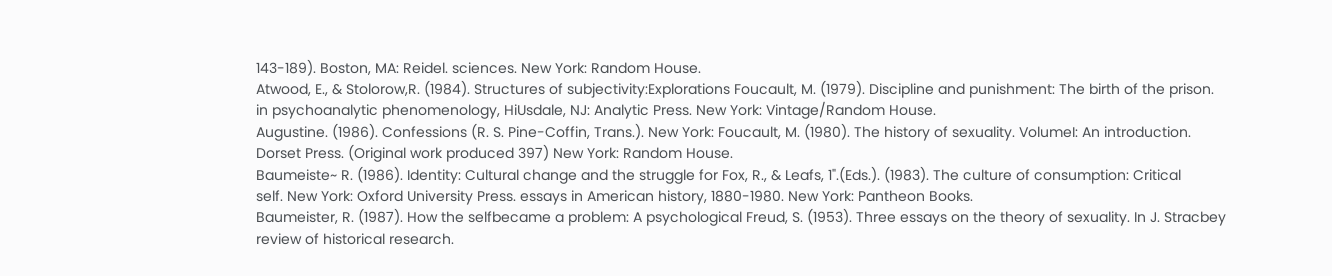143-189). Boston, MA: Reidel. sciences. New York: Random House.
Atwood, E., & Stolorow,R. (1984). Structures of subjectivity:Explorations Foucault, M. (1979). Discipline and punishment: The birth of the prison.
in psychoanalytic phenomenology, HiUsdale, NJ: Analytic Press. New York: Vintage/Random House.
Augustine. (1986). Confessions (R. S. Pine-Coffin, Trans.). New York: Foucault, M. (1980). The history of sexuality. VolumeI: An introduction.
Dorset Press. (Original work produced 397) New York: Random House.
Baumeiste~ R. (1986). Identity: Cultural change and the struggle for Fox, R., & Leafs, 1".(Eds.). (1983). The culture of consumption: Critical
self. New York: Oxford University Press. essays in American history, 1880-1980. New York: Pantheon Books.
Baumeister, R. (1987). How the selfbecame a problem: A psychological Freud, S. (1953). Three essays on the theory of sexuality. In J. Stracbey
review of historical research.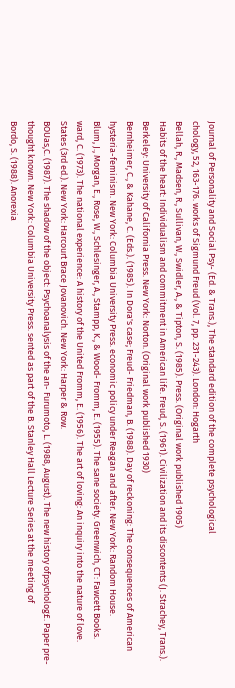Journal of Personality and Social Psy- (Ed. & Trans.), The standard edition of the complete psychological
chology, 52, 163-176. works of Sigmund Freud (Vol. 7, pp. 231-243). London: Hogarth
Bellah, R., Madsen, R., Sullivan, W., Swidler, A., & Tipton, S. (1985). Press. (Original work published 1905)
Habits of the heart: Individualism and commitment in American life. Freud, S. (1961). Civilization and its discontents (J. Strachey, Trans.).
Berkeley: University of California Press. New York: Norton. (Original work published 1930)
Bernheimer, C., & Kahane, C. (Eds.). (1985). In Dora's case; Freud- Friedman, B. (1988). Day of reckoning: The consequences of American
hysteria-feminism. New York: Columbia University Press. economic policy under Reagan and after. New York: Random House.
Blum, J., Morgan, E., Rose, W., Schlesinger, A., Stampp, K., & Wood- Fromm, E. (1955). The sane society. Greenwich, CT: Fawcett Books.
ward, C. (1973). The national experience: A history of the United Fromm, E. (1956). The art of loving: An inquiry into the nature of love.
States (3rd ed.). New York: Harcourt Brace Jovanovich. New York: Harper & Row.
BOUas,C. (1987). The shadow of the object: Psychoanalysis of the an- Furumoto, L. (1988, August). The new history ofpsycholog£. Paper pre-
thought known. New York: Columbia University Press. sented as part of the B. Stanley Hall Lecture Series at the meeting of
Bordo, S. (1988). Anorexia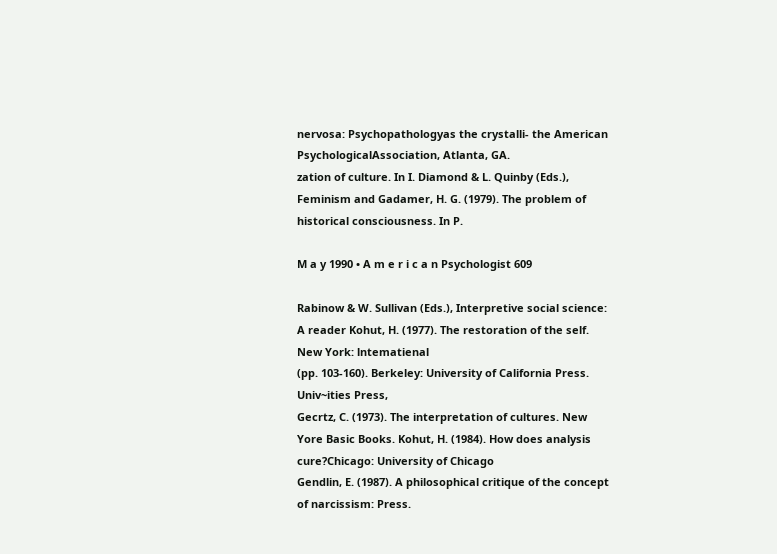nervosa: Psychopathologyas the crystalli- the American PsychologicalAssociation, Atlanta, GA.
zation of culture. In I. Diamond & L. Quinby (Eds.), Feminism and Gadamer, H. G. (1979). The problem of historical consciousness. In P.

M a y 1990 • A m e r i c a n Psychologist 609

Rabinow & W. Sullivan (Eds.), Interpretive social science: A reader Kohut, H. (1977). The restoration of the self. New York: lntematienal
(pp. 103-160). Berkeley: University of California Press. Univ~ities Press,
Gecrtz, C. (1973). The interpretation of cultures. New Yore Basic Books. Kohut, H. (1984). How does analysis cure?Chicago: University of Chicago
Gendlin, E. (1987). A philosophical critique of the concept of narcissism: Press.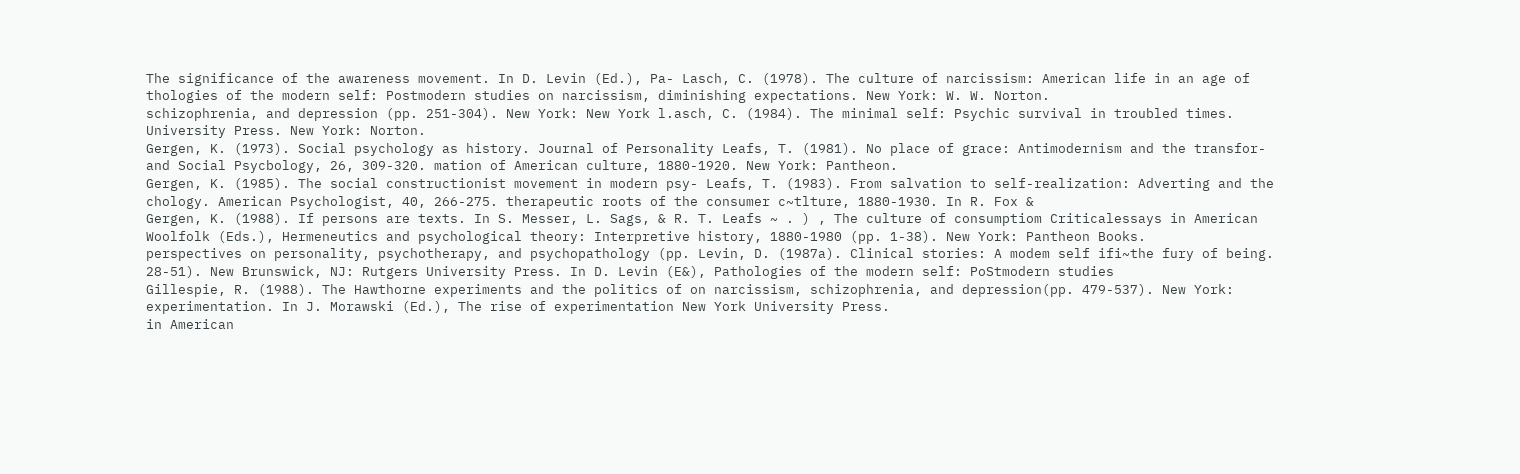The significance of the awareness movement. In D. Levin (Ed.), Pa- Lasch, C. (1978). The culture of narcissism: American life in an age of
thologies of the modern self: Postmodern studies on narcissism, diminishing expectations. New York: W. W. Norton.
schizophrenia, and depression (pp. 251-304). New York: New York l.asch, C. (1984). The minimal self: Psychic survival in troubled times.
University Press. New York: Norton.
Gergen, K. (1973). Social psychology as history. Journal of Personality Leafs, T. (1981). No place of grace: Antimodernism and the transfor-
and Social Psycbology, 26, 309-320. mation of American culture, 1880-1920. New York: Pantheon.
Gergen, K. (1985). The social constructionist movement in modern psy- Leafs, T. (1983). From salvation to self-realization: Adverting and the
chology. American Psychologist, 40, 266-275. therapeutic roots of the consumer c~tlture, 1880-1930. In R. Fox &
Gergen, K. (1988). If persons are texts. In S. Messer, L. Sags, & R. T. Leafs ~ . ) , The culture of consumptiom Criticalessays in American
Woolfolk (Eds.), Hermeneutics and psychological theory: Interpretive history, 1880-1980 (pp. 1-38). New York: Pantheon Books.
perspectives on personality, psychotherapy, and psychopathology (pp. Levin, D. (1987a). Clinical stories: A modem self ifi~the fury of being.
28-51). New Brunswick, NJ: Rutgers University Press. In D. Levin (E&), Pathologies of the modern self: PoStmodern studies
Gillespie, R. (1988). The Hawthorne experiments and the politics of on narcissism, schizophrenia, and depression(pp. 479-537). New York:
experimentation. In J. Morawski (Ed.), The rise of experimentation New York University Press.
in American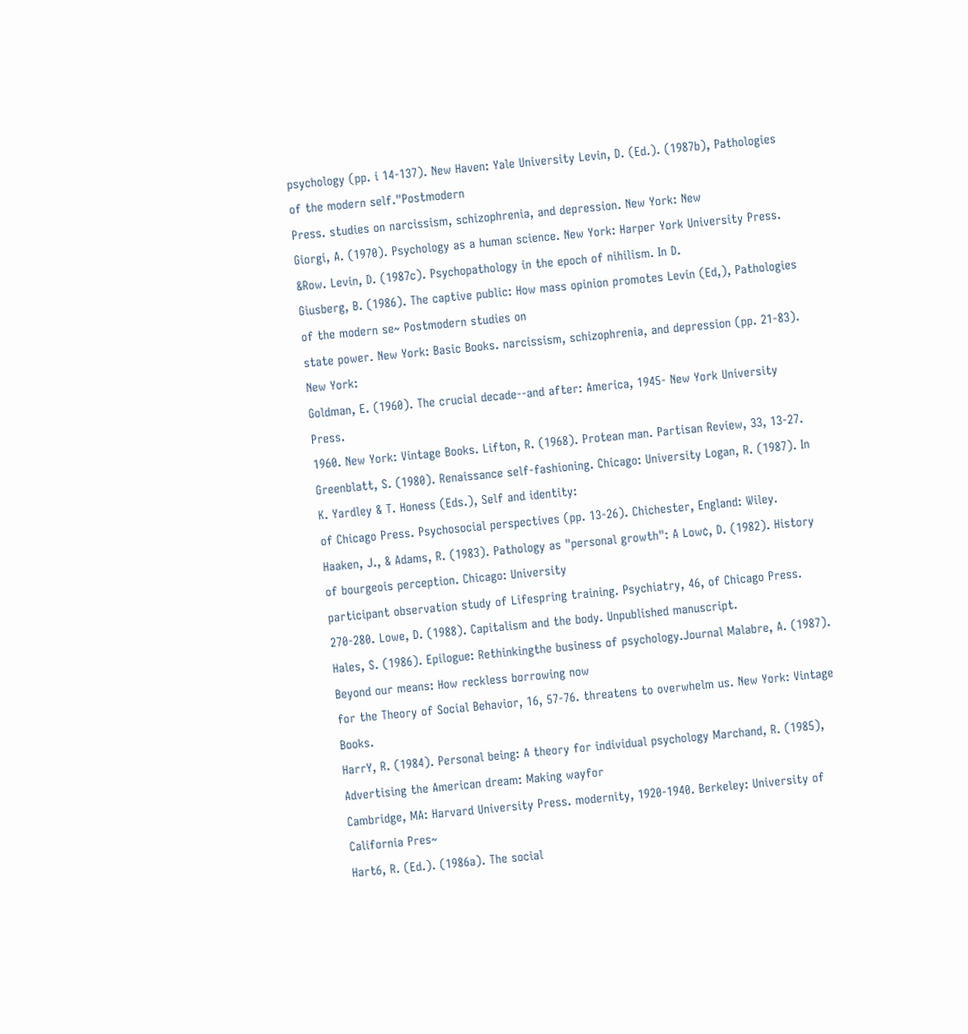psychology (pp. i 14-137). New Haven: Yale University Levin, D. (Ed.). (1987b), Pathologies of the modern self."Postmodern
Press. studies on narcissism, schizophrenia, and depression. New York: New
Giorgi, A. (1970). Psychology as a human science. New York: Harper York University Press.
&Row. Levin, D. (1987c). Psychopathology in the epoch of nihilism. In D.
Giusberg, B. (1986). The captive public: How mass opinion promotes Levin (Ed,), Pathologies of the modern se~ Postmodern studies on
state power. New York: Basic Books. narcissism, schizophrenia, and depression (pp. 21-83). New York:
Goldman, E. (1960). The crucial decade--and after: America, 1945- New York University Press.
1960. New York: Vintage Books. Lifton, R. (1968). Protean man. Partisan Review, 33, 13-27.
Greenblatt, S. (1980). Renaissance self-fashioning. Chicago: University Logan, R. (1987). In K. Yardley & T. Honess (Eds.), Self and identity:
of Chicago Press. Psychosocial perspectives (pp. 13-26). Chichester, England: Wiley.
Haaken, J., & Adams, R. (1983). Pathology as "personal growth": A Low¢, D. (1982). History of bourgeois perception. Chicago: University
participant observation study of Lifespring training. Psychiatry, 46, of Chicago Press.
270-280. Lowe, D. (1988). Capitalism and the body. Unpublished manuscript.
Hales, S. (1986). Epilogue: Rethinkingthe business of psychology.Journal Malabre, A. (1987). Beyond our means: How reckless borrowing now
for the Theory of Social Behavior, 16, 57-76. threatens to overwhelm us. New York: Vintage Books.
HarrY, R. (1984). Personal being: A theory for individual psychology Marchand, R. (1985), Advertising the American dream: Making wayfor
Cambridge, MA: Harvard University Press. modernity, 1920-1940. Berkeley: University of California Pres~
Hart6, R. (Ed.). (1986a). The social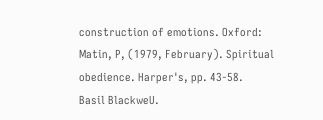construction of emotions. Oxford: Matin, P, (1979, February). Spiritual obedience. Harper's, pp. 43-58.
Basil BlackweU.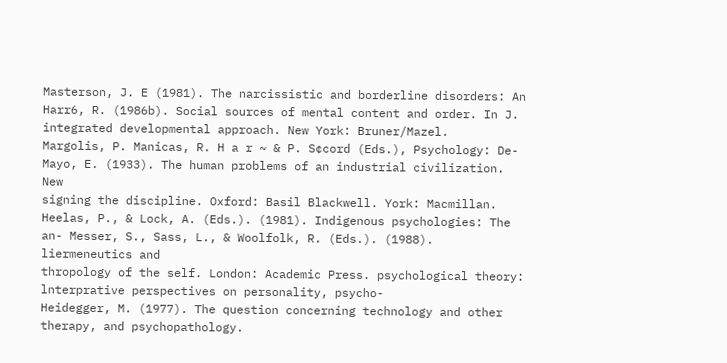Masterson, J. E (1981). The narcissistic and borderline disorders: An
Harr6, R. (1986b). Social sources of mental content and order. In J. integrated developmental approach. New York: Bruner/Mazel.
Margolis, P. Manicas, R. H a r ~ & P. S¢cord (Eds.), Psychology: De- Mayo, E. (1933). The human problems of an industrial civilization. New
signing the discipline. Oxford: Basil Blackwell. York: Macmillan.
Heelas, P., & Lock, A. (Eds.). (1981). Indigenous psychologies: The an- Messer, S., Sass, L., & Woolfolk, R. (Eds.). (1988). liermeneutics and
thropology of the self. London: Academic Press. psychological theory: lnterprative perspectives on personality, psycho-
Heidegger, M. (1977). The question concerning technology and other therapy, and psychopathology.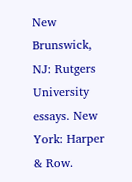New Brunswick, NJ: Rutgers University
essays. New York: Harper & Row.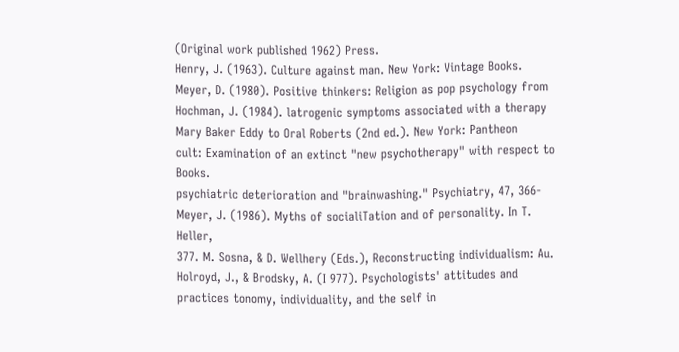(Original work published 1962) Press.
Henry, J. (1963). Culture against man. New York: Vintage Books. Meyer, D. (1980). Positive thinkers: Religion as pop psychology from
Hochman, J. (1984). latrogenic symptoms associated with a therapy Mary Baker Eddy to Oral Roberts (2nd ed.). New York: Pantheon
cult: Examination of an extinct "new psychotherapy" with respect to Books.
psychiatric deterioration and "brainwashing." Psychiatry, 47, 366- Meyer, J. (1986). Myths of socialiTation and of personality. In T. Heller,
377. M. Sosna, & D. Wellhery (Eds.), Reconstructing individualism: Au.
Holroyd, J., & Brodsky, A. (I 977). Psychologists' attitudes and practices tonomy, individuality, and the self in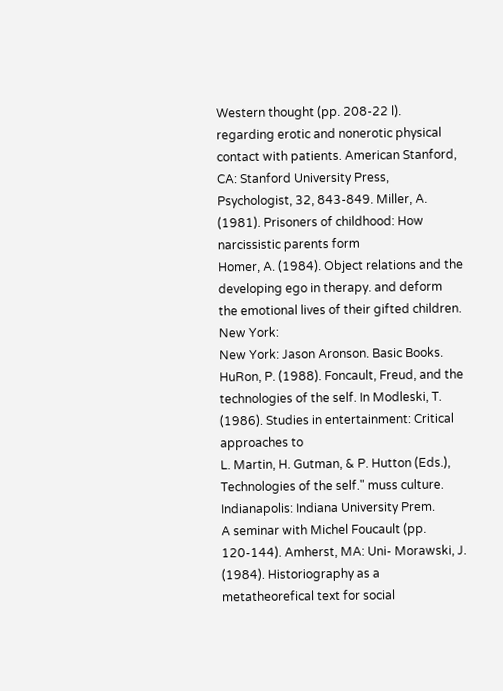Western thought (pp. 208-22 l).
regarding erotic and nonerotic physical contact with patients. American Stanford, CA: Stanford University Press,
Psychologist, 32, 843-849. Miller, A. (1981). Prisoners of childhood: How narcissistic parents form
Homer, A. (1984). Object relations and the developing ego in therapy. and deform the emotional lives of their gifted children. New York:
New York: Jason Aronson. Basic Books.
HuRon, P. (1988). Foncault, Freud, and the technologies of the self. In Modleski, T. (1986). Studies in entertainment: Critical approaches to
L. Martin, H. Gutman, & P. Hutton (Eds.), Technologies of the self." muss culture. Indianapolis: Indiana University Prem.
A seminar with Michel Foucault (pp. 120-144). Amherst, MA: Uni- Morawski, J. (1984). Historiography as a metatheorefical text for social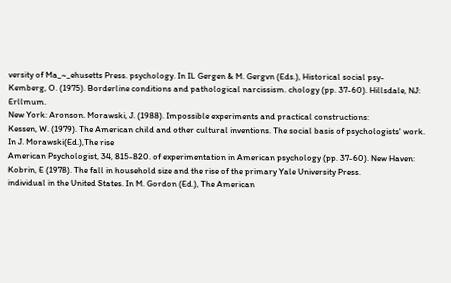versity of Ma_~_ehusetts Press. psychology. In IL Gergen & M. Gergvn (Eds.), Historical social psy-
Kemberg, O. (1975). Borderline conditions and pathological narcissism. chology (pp. 37-60). Hillsdale, NJ: Erllmum.
New York: Aronson. Morawski, J. (1988). Impossible experiments and practical constructions:
Kessen, W. (1979). The American child and other cultural inventions. The social basis of psychologists' work. In J. Morawski(Ed.),The rise
American Psychologist, 34, 815-820. of experimentation in American psychology (pp. 37-60). New Haven:
Kobrin, E (1978). The fall in household size and the rise of the primary Yale University Press.
individual in the United States. In M. Gordon (Ed.), The American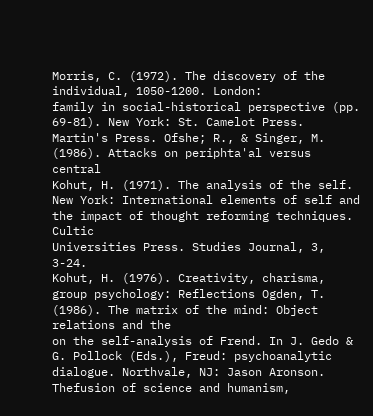Morris, C. (1972). The discovery of the individual, 1050-1200. London:
family in social-historical perspective (pp. 69-81). New York: St. Camelot Press.
Martin's Press. Ofshe; R., & Singer, M. (1986). Attacks on periphta'al versus central
Kohut, H. (1971). The analysis of the self. New York: International elements of self and the impact of thought reforming techniques. Cultic
Universities Press. Studies Journal, 3, 3-24.
Kohut, H. (1976). Creativity, charisma, group psychology: Reflections Ogden, T. (1986). The matrix of the mind: Object relations and the
on the self-analysis of Frend. In J. Gedo & G. Pollock (Eds.), Freud: psychoanalytic dialogue. Northvale, NJ: Jason Aronson.
Thefusion of science and humanism,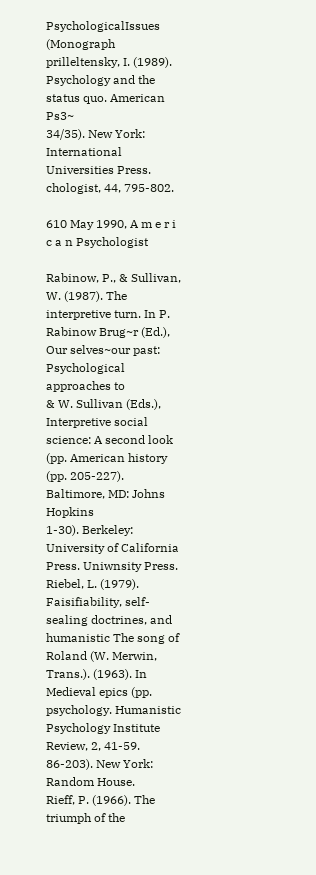PsychologicalIssues (Monograph prilleltensky, I. (1989). Psychology and the status quo. American Ps3~
34/35). New York: International Universities Press. chologist, 44, 795-802.

610 May 1990, A m e r i c a n Psychologist

Rabinow, P., & Sullivan, W. (1987). The interpretive turn. In P. Rabinow Brug~r (Ed.), Our selves~our past: Psychological approaches to
& W. Sullivan (Eds.), Interpretive social science: A second look (pp. American history (pp. 205-227). Baltimore, MD: Johns Hopkins
1-30). Berkeley: University of California Press. Uniwnsity Press.
Riebel, L. (1979). Faisifiability, self-sealing doctrines, and humanistic The song of Roland (W. Merwin, Trans.). (1963). In Medieval epics (pp.
psychology. Humanistic Psychology Institute Review, 2, 41-59. 86-203). New York: Random House.
Rieff, P. (1966). The triumph of the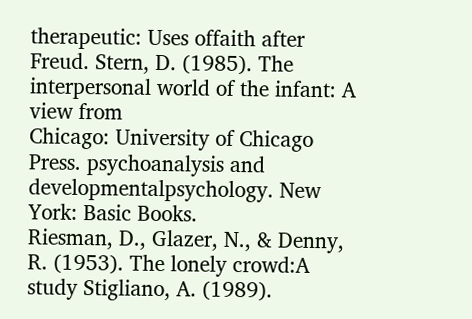therapeutic: Uses offaith after Freud. Stern, D. (1985). The interpersonal world of the infant: A view from
Chicago: University of Chicago Press. psychoanalysis and developmentalpsychology. New York: Basic Books.
Riesman, D., Glazer, N., & Denny, R. (1953). The lonely crowd:A study Stigliano, A. (1989).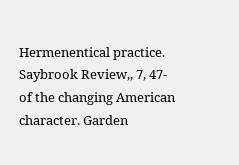Hermenentical practice. Saybrook Review,, 7, 47-
of the changing American character. Garden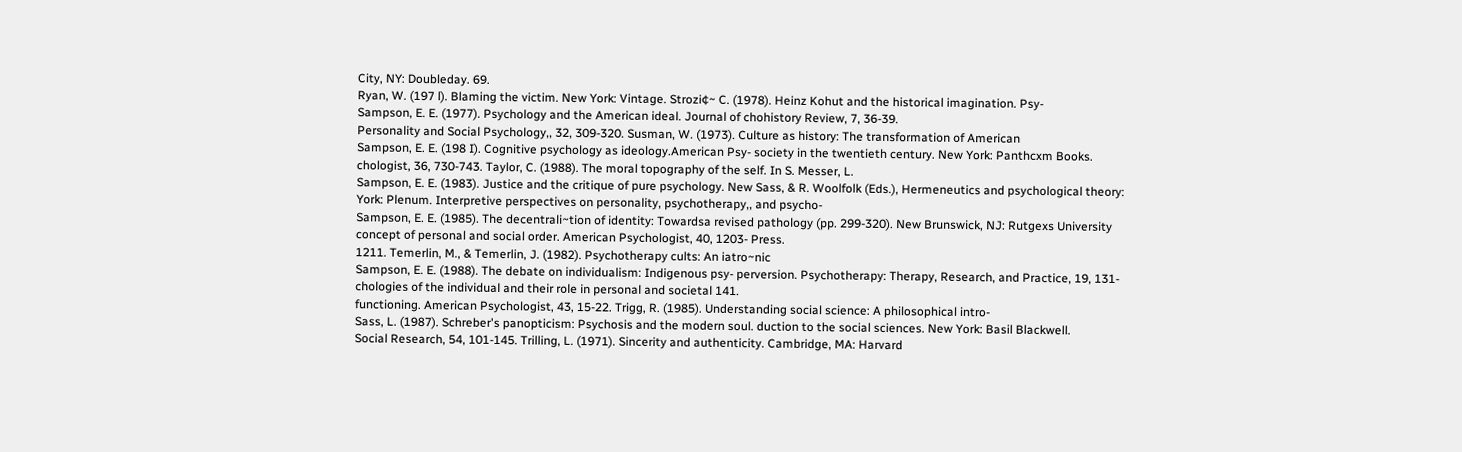City, NY: Doubleday. 69.
Ryan, W. (197 l). Blaming the victim. New York: Vintage. Strozi¢~ C. (1978). Heinz Kohut and the historical imagination. Psy-
Sampson, E. E. (1977). Psychology and the American ideal. Journal of chohistory Review, 7, 36-39.
Personality and Social Psychology,, 32, 309-320. Susman, W. (1973). Culture as history: The transformation of American
Sampson, E. E. (198 I). Cognitive psychology as ideology.American Psy- society in the twentieth century. New York: Panthcxm Books.
chologist, 36, 730-743. Taylor, C. (1988). The moral topography of the self. In S. Messer, L.
Sampson, E. E. (1983). Justice and the critique of pure psychology. New Sass, & R. Woolfolk (Eds.), Hermeneutics and psychological theory:
York: Plenum. Interpretive perspectives on personality, psychotherapy,, and psycho-
Sampson, E. E. (1985). The decentrali~tion of identity: Towardsa revised pathology (pp. 299-320). New Brunswick, NJ: Rutgexs University
concept of personal and social order. American Psychologist, 40, 1203- Press.
1211. Temerlin, M., & Temerlin, J. (1982). Psychotherapy cults: An iatro~nic
Sampson, E. E. (1988). The debate on individualism: Indigenous psy- perversion. Psychotherapy: Therapy, Research, and Practice, 19, 131-
chologies of the individual and their role in personal and societal 141.
functioning. American Psychologist, 43, 15-22. Trigg, R. (1985). Understanding social science: A philosophical intro-
Sass, L. (1987). Schreber's panopticism: Psychosis and the modern soul. duction to the social sciences. New York: Basil Blackwell.
Social Research, 54, 101-145. Trilling, L. (1971). Sincerity and authenticity. Cambridge, MA: Harvard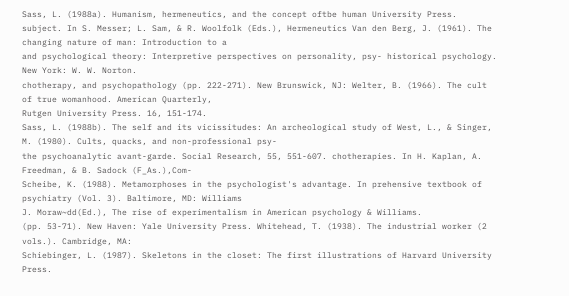Sass, L. (1988a). Humanism, hermeneutics, and the concept oftbe human University Press.
subject. In S. Messer; L. Sam, & R. Woolfolk (Eds.), Hermeneutics Van den Berg, J. (1961). The changing nature of man: Introduction to a
and psychological theory: Interpretive perspectives on personality, psy- historical psychology. New York: W. W. Norton.
chotherapy, and psychopathology (pp. 222-271). New Brunswick, NJ: Welter, B. (1966). The cult of true womanhood. American Quarterly,
Rutgen University Press. 16, 151-174.
Sass, L. (1988b). The self and its vicissitudes: An archeological study of West, L., & Singer, M. (1980). Cults, quacks, and non-professional psy-
the psychoanalytic avant-garde. Social Research, 55, 551-607. chotherapies. In H. Kaplan, A. Freedman, & B. Sadock (F_As.),Com-
Scheibe, K. (1988). Metamorphoses in the psychologist's advantage. In prehensive textbook of psychiatry (Vol. 3). Baltimore, MD: Williams
J. Moraw~dd(Ed.), The rise of experimentalism in American psychology & Williams.
(pp. 53-71). New Haven: Yale University Press. Whitehead, T. (1938). The industrial worker (2 vols.). Cambridge, MA:
Schiebinger, L. (1987). Skeletons in the closet: The first illustrations of Harvard University Press.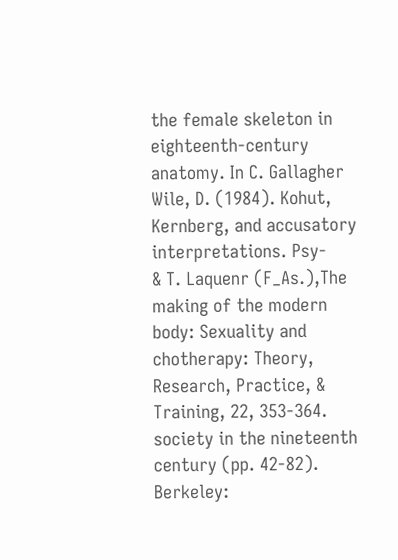the female skeleton in eighteenth-century anatomy. In C. Gallagher Wile, D. (1984). Kohut, Kernberg, and accusatory interpretations. Psy-
& T. Laquenr (F_As.),The making of the modern body: Sexuality and chotherapy: Theory, Research, Practice, & Training, 22, 353-364.
society in the nineteenth century (pp. 42-82). Berkeley: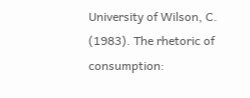University of Wilson, C. (1983). The rhetoric of consumption: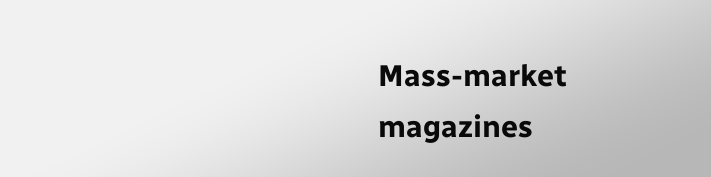Mass-market magazines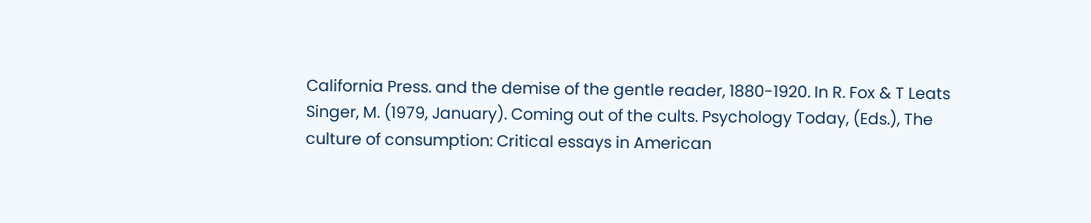California Press. and the demise of the gentle reader, 1880-1920. In R. Fox & T Leats
Singer, M. (1979, January). Coming out of the cults. Psychology Today, (Eds.), The culture of consumption: Critical essays in American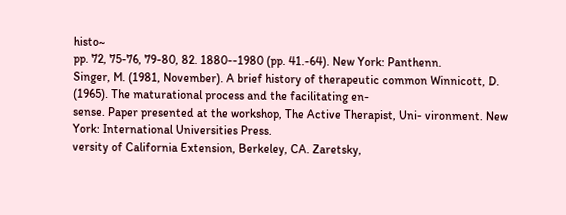histo~
pp. 72, 75-76, 79-80, 82. 1880--1980 (pp. 41.-64). New York: Panthenn.
Singer, M. (1981, November). A brief history of therapeutic common Winnicott, D. (1965). The maturational process and the facilitating en-
sense. Paper presented at the workshop, The Active Therapist, Uni- vironment. New York: International Universities Press.
versity of California Extension, Berkeley, CA. Zaretsky,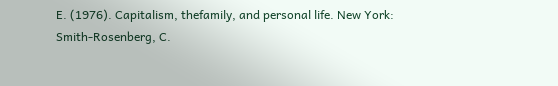E. (1976). Capitalism, thefamily, and personal life. New York:
Smith-Rosenberg, C.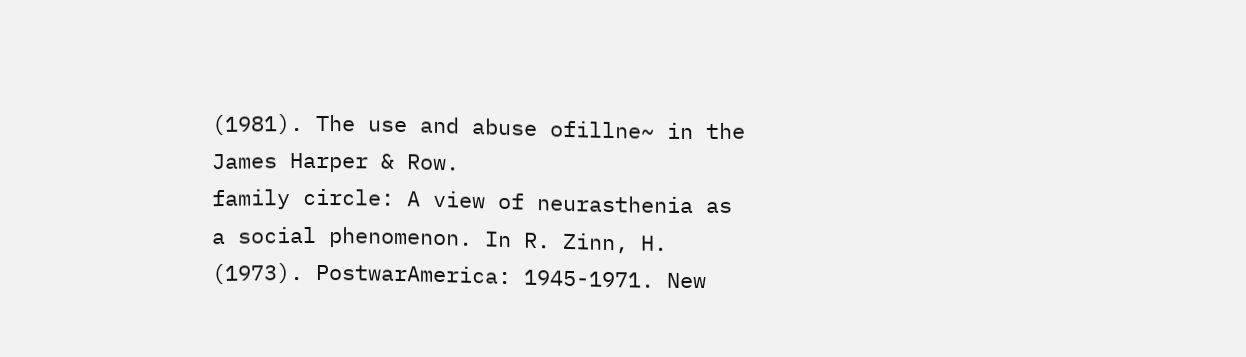(1981). The use and abuse ofillne~ in the James Harper & Row.
family circle: A view of neurasthenia as a social phenomenon. In R. Zinn, H. (1973). PostwarAmerica: 1945-1971. New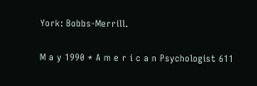York: Bobbs-Merrill.

M a y 1990 * A m e r i c a n Psychologist 611